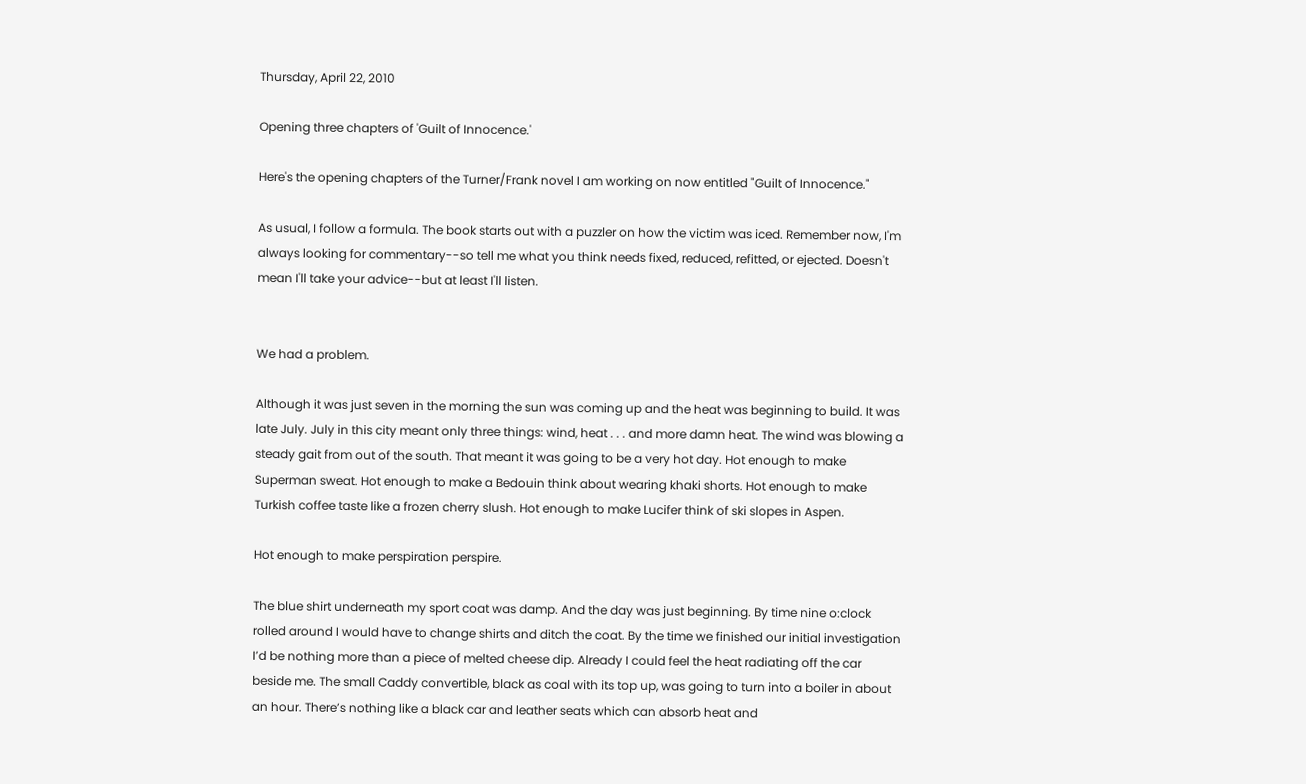Thursday, April 22, 2010

Opening three chapters of 'Guilt of Innocence.'

Here's the opening chapters of the Turner/Frank novel I am working on now entitled "Guilt of Innocence."

As usual, I follow a formula. The book starts out with a puzzler on how the victim was iced. Remember now, I'm always looking for commentary--so tell me what you think needs fixed, reduced, refitted, or ejected. Doesn't mean I'll take your advice--but at least I'll listen.


We had a problem.

Although it was just seven in the morning the sun was coming up and the heat was beginning to build. It was late July. July in this city meant only three things: wind, heat . . . and more damn heat. The wind was blowing a steady gait from out of the south. That meant it was going to be a very hot day. Hot enough to make Superman sweat. Hot enough to make a Bedouin think about wearing khaki shorts. Hot enough to make Turkish coffee taste like a frozen cherry slush. Hot enough to make Lucifer think of ski slopes in Aspen.

Hot enough to make perspiration perspire.

The blue shirt underneath my sport coat was damp. And the day was just beginning. By time nine o:clock rolled around I would have to change shirts and ditch the coat. By the time we finished our initial investigation I’d be nothing more than a piece of melted cheese dip. Already I could feel the heat radiating off the car beside me. The small Caddy convertible, black as coal with its top up, was going to turn into a boiler in about an hour. There’s nothing like a black car and leather seats which can absorb heat and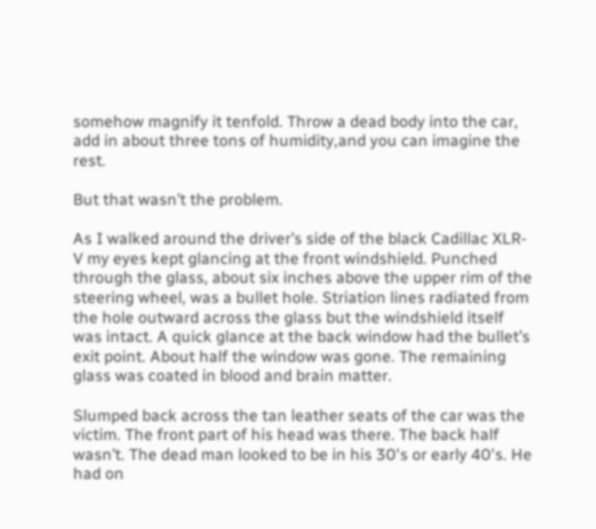somehow magnify it tenfold. Throw a dead body into the car, add in about three tons of humidity,and you can imagine the rest.

But that wasn’t the problem.

As I walked around the driver’s side of the black Cadillac XLR-V my eyes kept glancing at the front windshield. Punched through the glass, about six inches above the upper rim of the steering wheel, was a bullet hole. Striation lines radiated from the hole outward across the glass but the windshield itself was intact. A quick glance at the back window had the bullet’s exit point. About half the window was gone. The remaining glass was coated in blood and brain matter.

Slumped back across the tan leather seats of the car was the victim. The front part of his head was there. The back half wasn’t. The dead man looked to be in his 30's or early 40's. He had on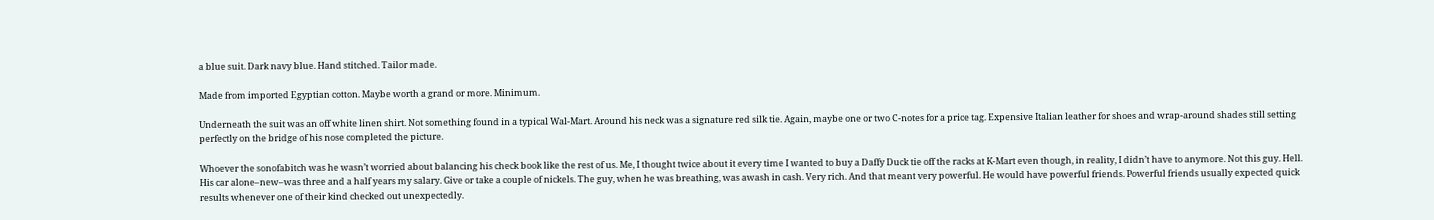a blue suit. Dark navy blue. Hand stitched. Tailor made.

Made from imported Egyptian cotton. Maybe worth a grand or more. Minimum.

Underneath the suit was an off white linen shirt. Not something found in a typical Wal-Mart. Around his neck was a signature red silk tie. Again, maybe one or two C-notes for a price tag. Expensive Italian leather for shoes and wrap-around shades still setting perfectly on the bridge of his nose completed the picture.

Whoever the sonofabitch was he wasn’t worried about balancing his check book like the rest of us. Me, I thought twice about it every time I wanted to buy a Daffy Duck tie off the racks at K-Mart even though, in reality, I didn’t have to anymore. Not this guy. Hell. His car alone–new–was three and a half years my salary. Give or take a couple of nickels. The guy, when he was breathing, was awash in cash. Very rich. And that meant very powerful. He would have powerful friends. Powerful friends usually expected quick results whenever one of their kind checked out unexpectedly.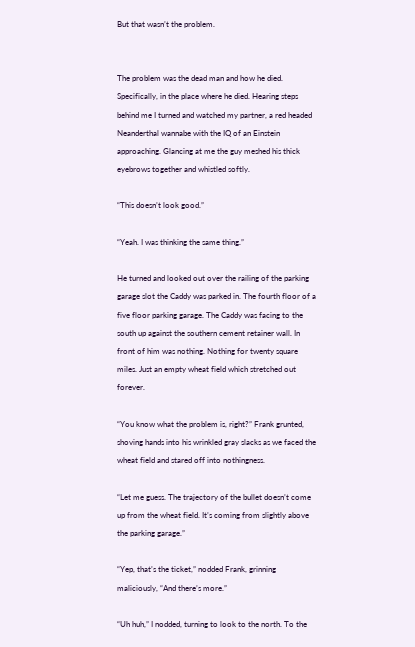But that wasn’t the problem.


The problem was the dead man and how he died. Specifically, in the place where he died. Hearing steps behind me I turned and watched my partner, a red headed Neanderthal wannabe with the IQ of an Einstein approaching. Glancing at me the guy meshed his thick eyebrows together and whistled softly.

“This doesn’t look good.”

“Yeah. I was thinking the same thing.”

He turned and looked out over the railing of the parking garage slot the Caddy was parked in. The fourth floor of a five floor parking garage. The Caddy was facing to the south up against the southern cement retainer wall. In front of him was nothing. Nothing for twenty square miles. Just an empty wheat field which stretched out forever.

“You know what the problem is, right?” Frank grunted, shoving hands into his wrinkled gray slacks as we faced the wheat field and stared off into nothingness.

“Let me guess. The trajectory of the bullet doesn’t come up from the wheat field. It’s coming from slightly above the parking garage.”

“Yep, that’s the ticket,” nodded Frank, grinning maliciously, “And there’s more.”

“Uh huh,” I nodded, turning to look to the north. To the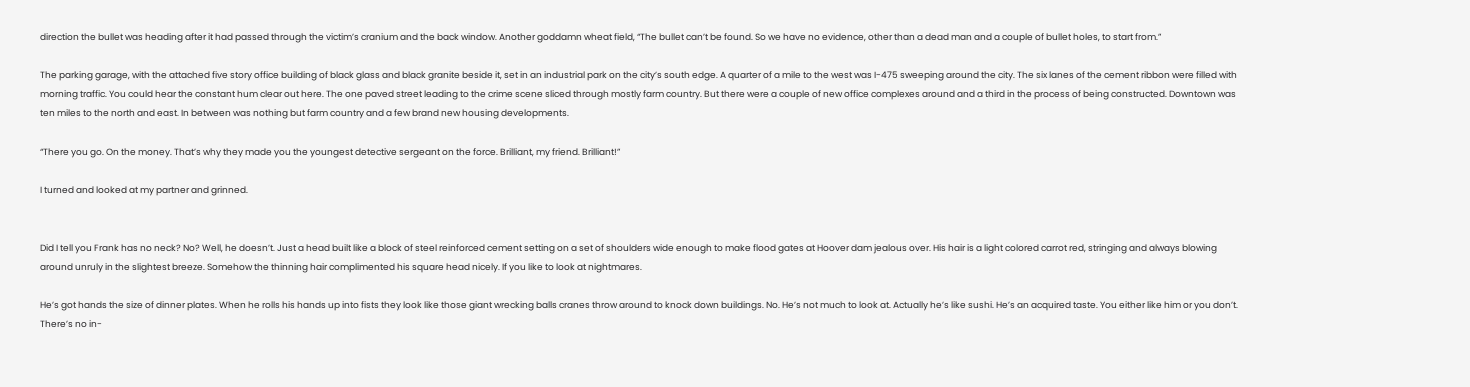direction the bullet was heading after it had passed through the victim’s cranium and the back window. Another goddamn wheat field, “The bullet can’t be found. So we have no evidence, other than a dead man and a couple of bullet holes, to start from.”

The parking garage, with the attached five story office building of black glass and black granite beside it, set in an industrial park on the city’s south edge. A quarter of a mile to the west was I-475 sweeping around the city. The six lanes of the cement ribbon were filled with morning traffic. You could hear the constant hum clear out here. The one paved street leading to the crime scene sliced through mostly farm country. But there were a couple of new office complexes around and a third in the process of being constructed. Downtown was ten miles to the north and east. In between was nothing but farm country and a few brand new housing developments.

“There you go. On the money. That’s why they made you the youngest detective sergeant on the force. Brilliant, my friend. Brilliant!”

I turned and looked at my partner and grinned.


Did I tell you Frank has no neck? No? Well, he doesn’t. Just a head built like a block of steel reinforced cement setting on a set of shoulders wide enough to make flood gates at Hoover dam jealous over. His hair is a light colored carrot red, stringing and always blowing around unruly in the slightest breeze. Somehow the thinning hair complimented his square head nicely. If you like to look at nightmares.

He’s got hands the size of dinner plates. When he rolls his hands up into fists they look like those giant wrecking balls cranes throw around to knock down buildings. No. He’s not much to look at. Actually he’s like sushi. He’s an acquired taste. You either like him or you don’t. There’s no in-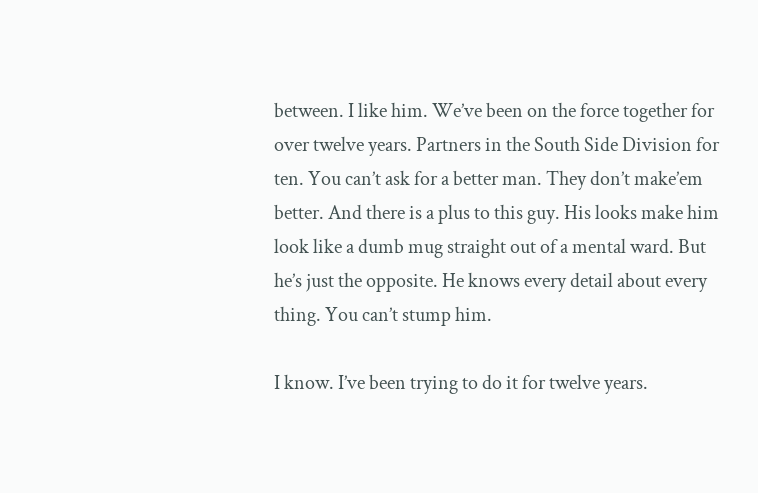between. I like him. We’ve been on the force together for over twelve years. Partners in the South Side Division for ten. You can’t ask for a better man. They don’t make’em better. And there is a plus to this guy. His looks make him look like a dumb mug straight out of a mental ward. But he’s just the opposite. He knows every detail about every thing. You can’t stump him.

I know. I’ve been trying to do it for twelve years.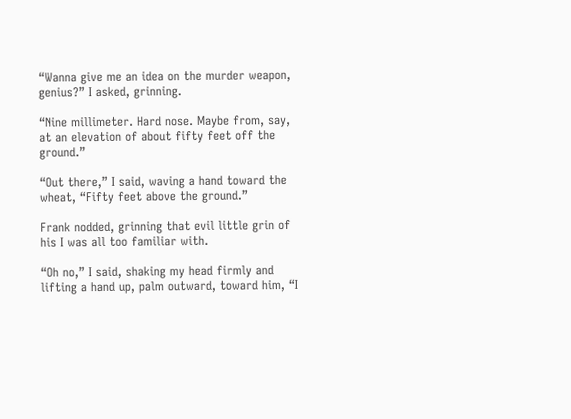“Wanna give me an idea on the murder weapon, genius?” I asked, grinning.

“Nine millimeter. Hard nose. Maybe from, say, at an elevation of about fifty feet off the ground.”

“Out there,” I said, waving a hand toward the wheat, “Fifty feet above the ground.”

Frank nodded, grinning that evil little grin of his I was all too familiar with.

“Oh no,” I said, shaking my head firmly and lifting a hand up, palm outward, toward him, “I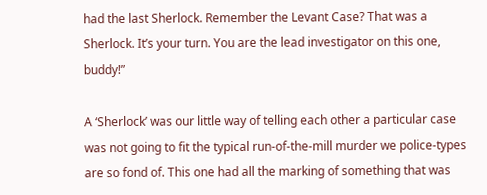had the last Sherlock. Remember the Levant Case? That was a Sherlock. It’s your turn. You are the lead investigator on this one, buddy!”

A ‘Sherlock’ was our little way of telling each other a particular case was not going to fit the typical run-of-the-mill murder we police-types are so fond of. This one had all the marking of something that was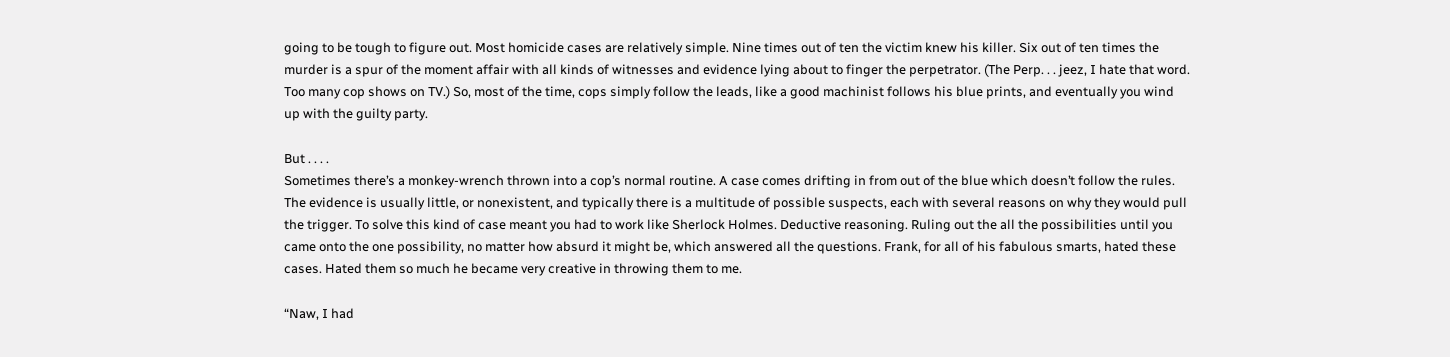going to be tough to figure out. Most homicide cases are relatively simple. Nine times out of ten the victim knew his killer. Six out of ten times the murder is a spur of the moment affair with all kinds of witnesses and evidence lying about to finger the perpetrator. (The Perp. . . jeez, I hate that word. Too many cop shows on TV.) So, most of the time, cops simply follow the leads, like a good machinist follows his blue prints, and eventually you wind up with the guilty party.

But . . . .
Sometimes there’s a monkey-wrench thrown into a cop’s normal routine. A case comes drifting in from out of the blue which doesn’t follow the rules. The evidence is usually little, or nonexistent, and typically there is a multitude of possible suspects, each with several reasons on why they would pull the trigger. To solve this kind of case meant you had to work like Sherlock Holmes. Deductive reasoning. Ruling out the all the possibilities until you came onto the one possibility, no matter how absurd it might be, which answered all the questions. Frank, for all of his fabulous smarts, hated these cases. Hated them so much he became very creative in throwing them to me.

“Naw, I had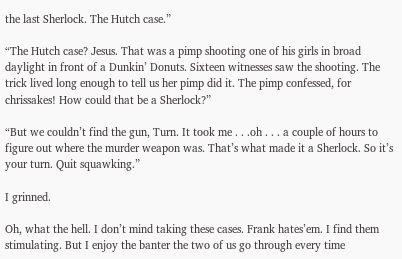the last Sherlock. The Hutch case.”

“The Hutch case? Jesus. That was a pimp shooting one of his girls in broad daylight in front of a Dunkin’ Donuts. Sixteen witnesses saw the shooting. The trick lived long enough to tell us her pimp did it. The pimp confessed, for chrissakes! How could that be a Sherlock?”

“But we couldn’t find the gun, Turn. It took me . . .oh . . . a couple of hours to figure out where the murder weapon was. That’s what made it a Sherlock. So it’s your turn. Quit squawking.”

I grinned.

Oh, what the hell. I don’t mind taking these cases. Frank hates’em. I find them stimulating. But I enjoy the banter the two of us go through every time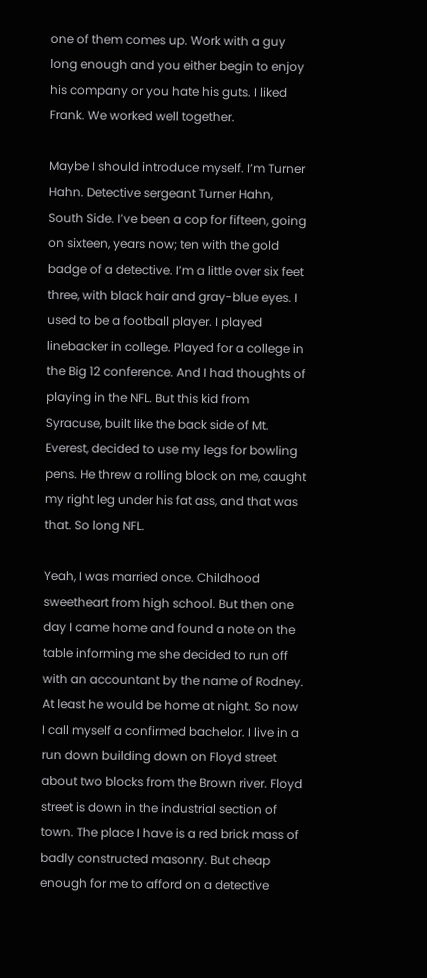one of them comes up. Work with a guy long enough and you either begin to enjoy his company or you hate his guts. I liked Frank. We worked well together.

Maybe I should introduce myself. I’m Turner Hahn. Detective sergeant Turner Hahn, South Side. I’ve been a cop for fifteen, going on sixteen, years now; ten with the gold badge of a detective. I’m a little over six feet three, with black hair and gray-blue eyes. I used to be a football player. I played linebacker in college. Played for a college in the Big 12 conference. And I had thoughts of playing in the NFL. But this kid from Syracuse, built like the back side of Mt. Everest, decided to use my legs for bowling pens. He threw a rolling block on me, caught my right leg under his fat ass, and that was that. So long NFL.

Yeah, I was married once. Childhood sweetheart from high school. But then one day I came home and found a note on the table informing me she decided to run off with an accountant by the name of Rodney. At least he would be home at night. So now I call myself a confirmed bachelor. I live in a run down building down on Floyd street about two blocks from the Brown river. Floyd street is down in the industrial section of town. The place I have is a red brick mass of badly constructed masonry. But cheap enough for me to afford on a detective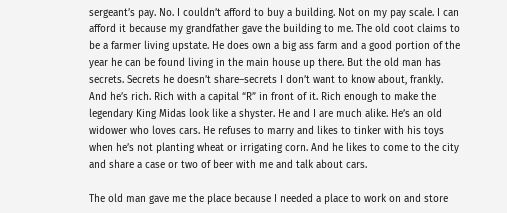sergeant’s pay. No. I couldn’t afford to buy a building. Not on my pay scale. I can afford it because my grandfather gave the building to me. The old coot claims to be a farmer living upstate. He does own a big ass farm and a good portion of the year he can be found living in the main house up there. But the old man has secrets. Secrets he doesn’t share–secrets I don’t want to know about, frankly. And he’s rich. Rich with a capital “R” in front of it. Rich enough to make the legendary King Midas look like a shyster. He and I are much alike. He’s an old widower who loves cars. He refuses to marry and likes to tinker with his toys when he’s not planting wheat or irrigating corn. And he likes to come to the city and share a case or two of beer with me and talk about cars.

The old man gave me the place because I needed a place to work on and store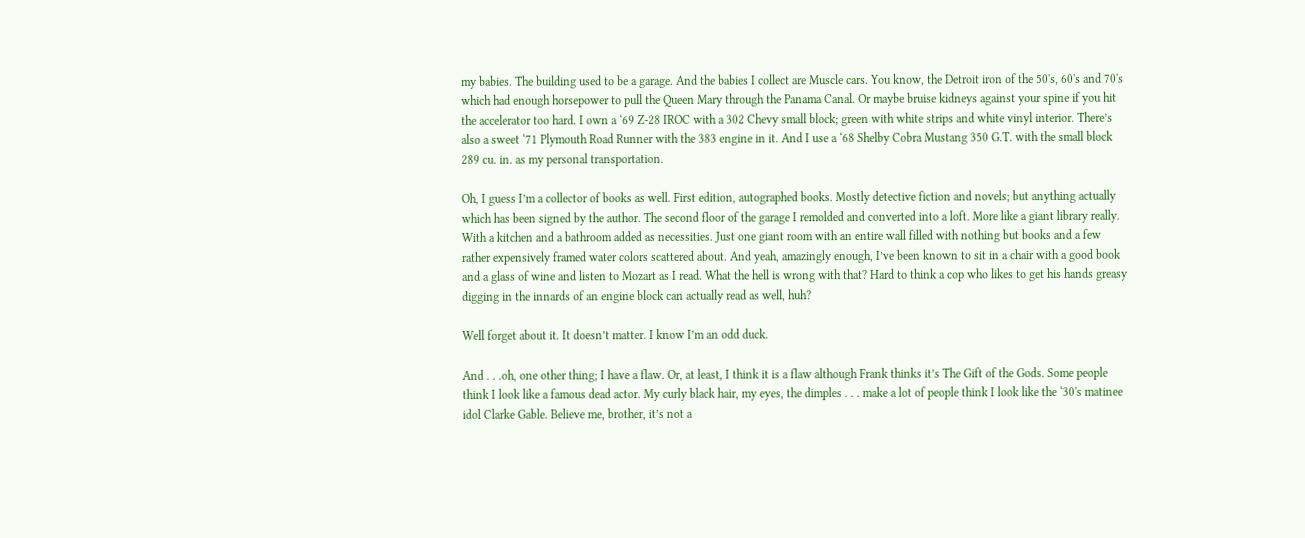my babies. The building used to be a garage. And the babies I collect are Muscle cars. You know, the Detroit iron of the 50's, 60's and 70's which had enough horsepower to pull the Queen Mary through the Panama Canal. Or maybe bruise kidneys against your spine if you hit the accelerator too hard. I own a ‘69 Z-28 IROC with a 302 Chevy small block; green with white strips and white vinyl interior. There’s also a sweet ‘71 Plymouth Road Runner with the 383 engine in it. And I use a ‘68 Shelby Cobra Mustang 350 G.T. with the small block 289 cu. in. as my personal transportation.

Oh, I guess I’m a collector of books as well. First edition, autographed books. Mostly detective fiction and novels; but anything actually which has been signed by the author. The second floor of the garage I remolded and converted into a loft. More like a giant library really. With a kitchen and a bathroom added as necessities. Just one giant room with an entire wall filled with nothing but books and a few rather expensively framed water colors scattered about. And yeah, amazingly enough, I’ve been known to sit in a chair with a good book and a glass of wine and listen to Mozart as I read. What the hell is wrong with that? Hard to think a cop who likes to get his hands greasy digging in the innards of an engine block can actually read as well, huh?

Well forget about it. It doesn’t matter. I know I’m an odd duck.

And . . .oh, one other thing; I have a flaw. Or, at least, I think it is a flaw although Frank thinks it’s The Gift of the Gods. Some people think I look like a famous dead actor. My curly black hair, my eyes, the dimples . . . make a lot of people think I look like the ‘30's matinee idol Clarke Gable. Believe me, brother, it’s not a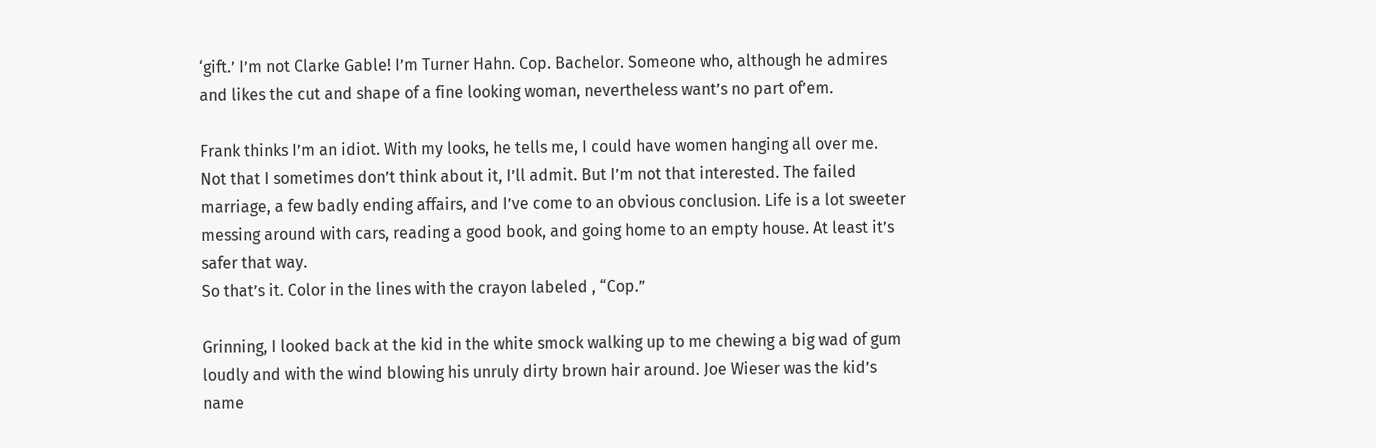‘gift.’ I’m not Clarke Gable! I’m Turner Hahn. Cop. Bachelor. Someone who, although he admires and likes the cut and shape of a fine looking woman, nevertheless want’s no part of’em.

Frank thinks I’m an idiot. With my looks, he tells me, I could have women hanging all over me. Not that I sometimes don’t think about it, I’ll admit. But I’m not that interested. The failed marriage, a few badly ending affairs, and I’ve come to an obvious conclusion. Life is a lot sweeter messing around with cars, reading a good book, and going home to an empty house. At least it’s safer that way.
So that’s it. Color in the lines with the crayon labeled , “Cop.”

Grinning, I looked back at the kid in the white smock walking up to me chewing a big wad of gum loudly and with the wind blowing his unruly dirty brown hair around. Joe Wieser was the kid’s name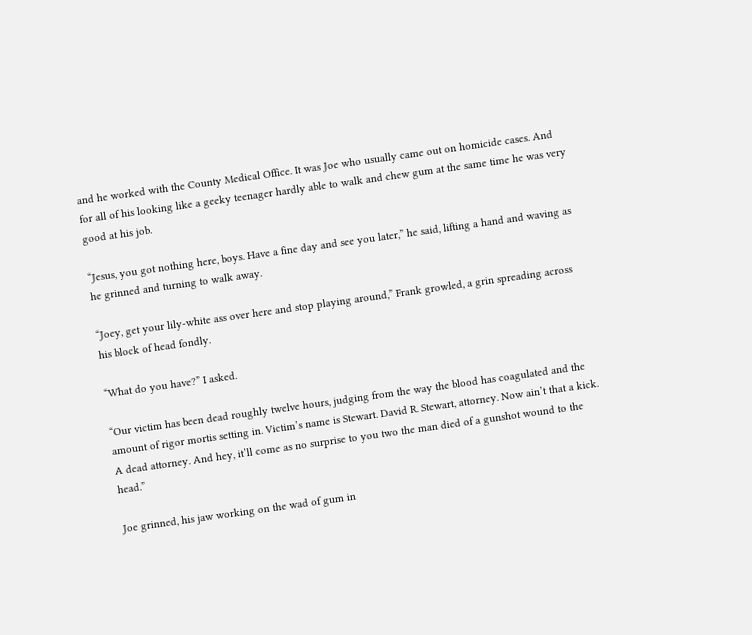and he worked with the County Medical Office. It was Joe who usually came out on homicide cases. And for all of his looking like a geeky teenager hardly able to walk and chew gum at the same time he was very good at his job.

“Jesus, you got nothing here, boys. Have a fine day and see you later,” he said, lifting a hand and waving as he grinned and turning to walk away.

“Joey, get your lily-white ass over here and stop playing around,” Frank growled, a grin spreading across his block of head fondly.

“What do you have?” I asked.

“Our victim has been dead roughly twelve hours, judging from the way the blood has coagulated and the amount of rigor mortis setting in. Victim’s name is Stewart. David R. Stewart, attorney. Now ain’t that a kick. A dead attorney. And hey, it’ll come as no surprise to you two the man died of a gunshot wound to the head.”

Joe grinned, his jaw working on the wad of gum in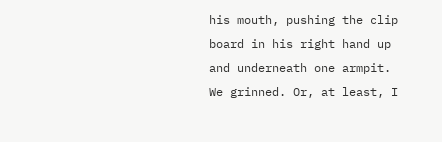his mouth, pushing the clip board in his right hand up and underneath one armpit. We grinned. Or, at least, I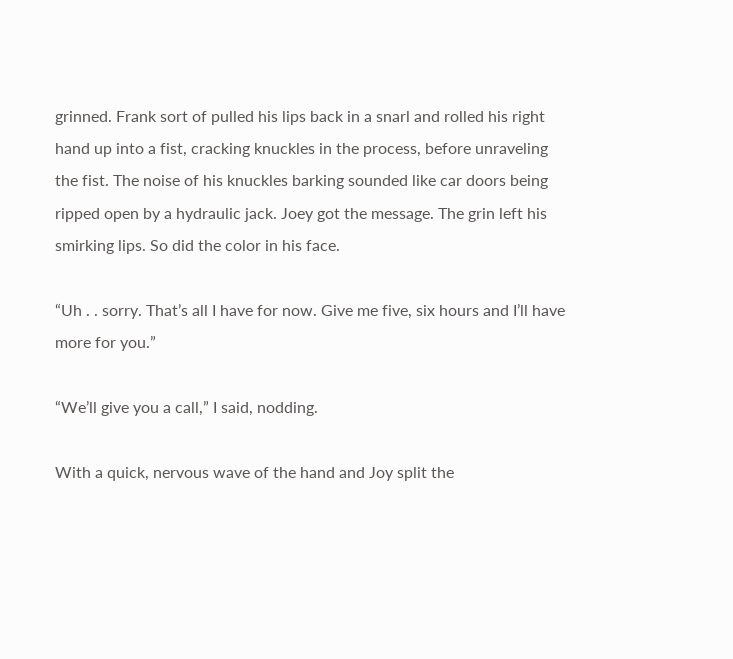grinned. Frank sort of pulled his lips back in a snarl and rolled his right hand up into a fist, cracking knuckles in the process, before unraveling the fist. The noise of his knuckles barking sounded like car doors being ripped open by a hydraulic jack. Joey got the message. The grin left his smirking lips. So did the color in his face.

“Uh . . sorry. That’s all I have for now. Give me five, six hours and I’ll have more for you.”

“We’ll give you a call,” I said, nodding.

With a quick, nervous wave of the hand and Joy split the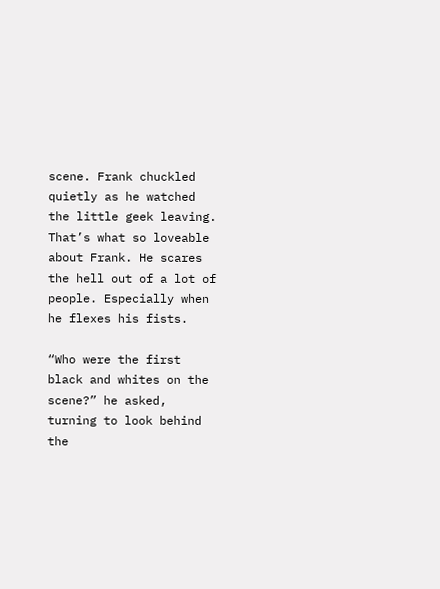scene. Frank chuckled quietly as he watched the little geek leaving. That’s what so loveable about Frank. He scares the hell out of a lot of people. Especially when he flexes his fists.

“Who were the first black and whites on the scene?” he asked, turning to look behind the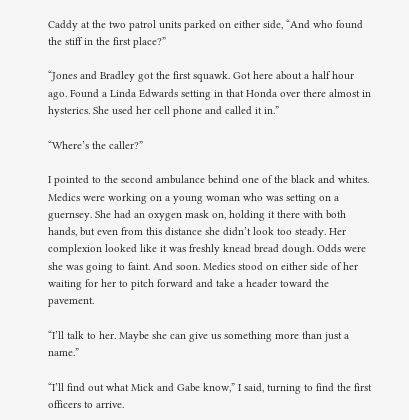Caddy at the two patrol units parked on either side, “And who found the stiff in the first place?”

“Jones and Bradley got the first squawk. Got here about a half hour ago. Found a Linda Edwards setting in that Honda over there almost in hysterics. She used her cell phone and called it in.”

“Where’s the caller?”

I pointed to the second ambulance behind one of the black and whites. Medics were working on a young woman who was setting on a guernsey. She had an oxygen mask on, holding it there with both hands, but even from this distance she didn’t look too steady. Her complexion looked like it was freshly knead bread dough. Odds were she was going to faint. And soon. Medics stood on either side of her waiting for her to pitch forward and take a header toward the pavement.

“I’ll talk to her. Maybe she can give us something more than just a name.”

“I’ll find out what Mick and Gabe know,” I said, turning to find the first officers to arrive.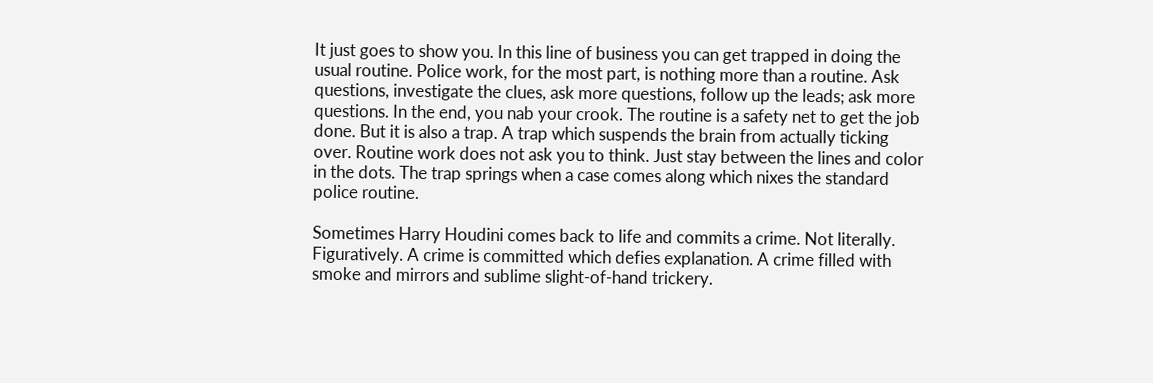It just goes to show you. In this line of business you can get trapped in doing the usual routine. Police work, for the most part, is nothing more than a routine. Ask questions, investigate the clues, ask more questions, follow up the leads; ask more questions. In the end, you nab your crook. The routine is a safety net to get the job done. But it is also a trap. A trap which suspends the brain from actually ticking over. Routine work does not ask you to think. Just stay between the lines and color in the dots. The trap springs when a case comes along which nixes the standard police routine.

Sometimes Harry Houdini comes back to life and commits a crime. Not literally. Figuratively. A crime is committed which defies explanation. A crime filled with smoke and mirrors and sublime slight-of-hand trickery.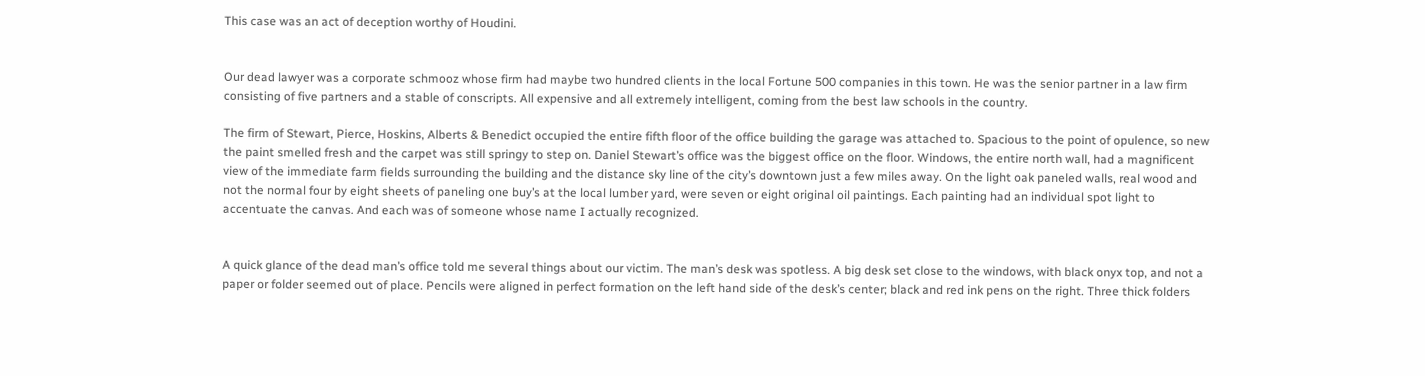This case was an act of deception worthy of Houdini.


Our dead lawyer was a corporate schmooz whose firm had maybe two hundred clients in the local Fortune 500 companies in this town. He was the senior partner in a law firm consisting of five partners and a stable of conscripts. All expensive and all extremely intelligent, coming from the best law schools in the country.

The firm of Stewart, Pierce, Hoskins, Alberts & Benedict occupied the entire fifth floor of the office building the garage was attached to. Spacious to the point of opulence, so new the paint smelled fresh and the carpet was still springy to step on. Daniel Stewart’s office was the biggest office on the floor. Windows, the entire north wall, had a magnificent view of the immediate farm fields surrounding the building and the distance sky line of the city’s downtown just a few miles away. On the light oak paneled walls, real wood and not the normal four by eight sheets of paneling one buy’s at the local lumber yard, were seven or eight original oil paintings. Each painting had an individual spot light to accentuate the canvas. And each was of someone whose name I actually recognized.


A quick glance of the dead man’s office told me several things about our victim. The man’s desk was spotless. A big desk set close to the windows, with black onyx top, and not a paper or folder seemed out of place. Pencils were aligned in perfect formation on the left hand side of the desk’s center; black and red ink pens on the right. Three thick folders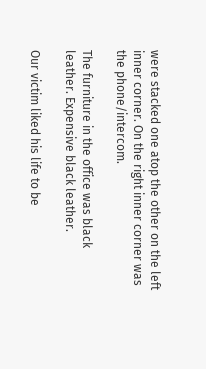were stacked one atop the other on the left inner corner. On the right inner corner was the phone/intercom.

The furniture in the office was black leather. Expensive black leather.

Our victim liked his life to be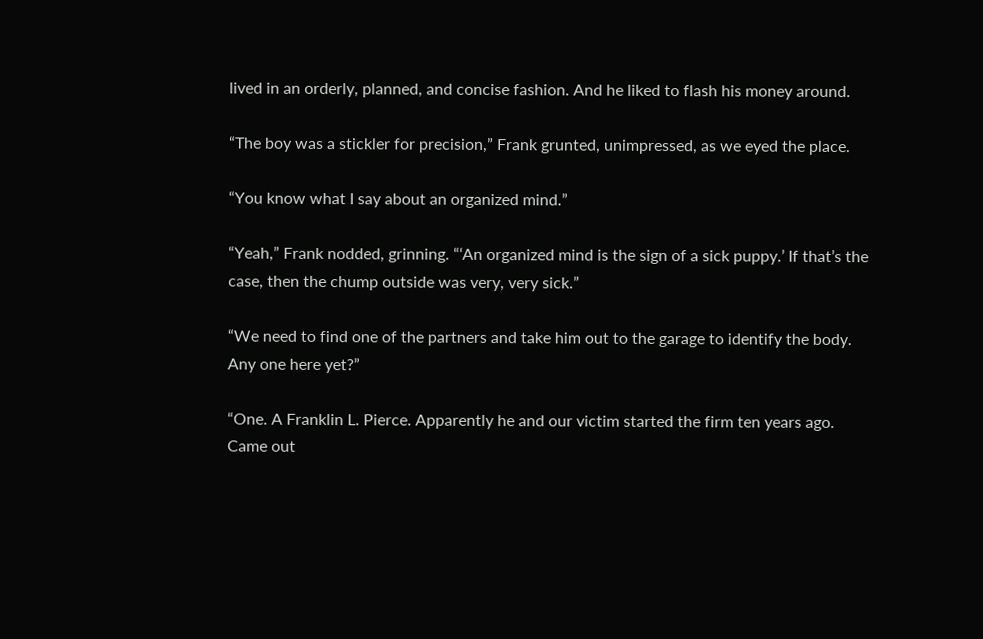lived in an orderly, planned, and concise fashion. And he liked to flash his money around.

“The boy was a stickler for precision,” Frank grunted, unimpressed, as we eyed the place.

“You know what I say about an organized mind.”

“Yeah,” Frank nodded, grinning. “‘An organized mind is the sign of a sick puppy.’ If that’s the case, then the chump outside was very, very sick.”

“We need to find one of the partners and take him out to the garage to identify the body. Any one here yet?”

“One. A Franklin L. Pierce. Apparently he and our victim started the firm ten years ago. Came out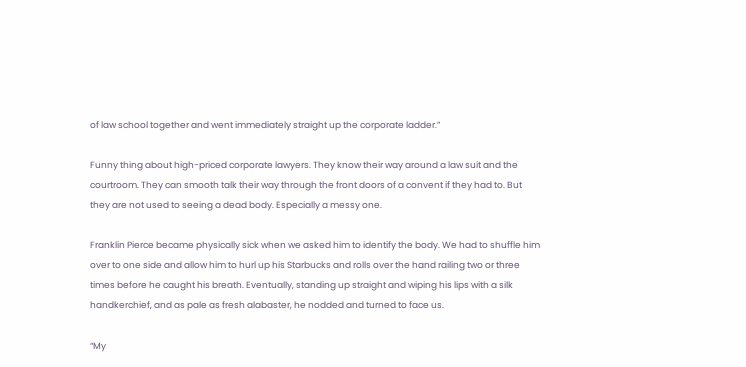of law school together and went immediately straight up the corporate ladder.”

Funny thing about high-priced corporate lawyers. They know their way around a law suit and the courtroom. They can smooth talk their way through the front doors of a convent if they had to. But they are not used to seeing a dead body. Especially a messy one.

Franklin Pierce became physically sick when we asked him to identify the body. We had to shuffle him over to one side and allow him to hurl up his Starbucks and rolls over the hand railing two or three times before he caught his breath. Eventually, standing up straight and wiping his lips with a silk handkerchief, and as pale as fresh alabaster, he nodded and turned to face us.

“My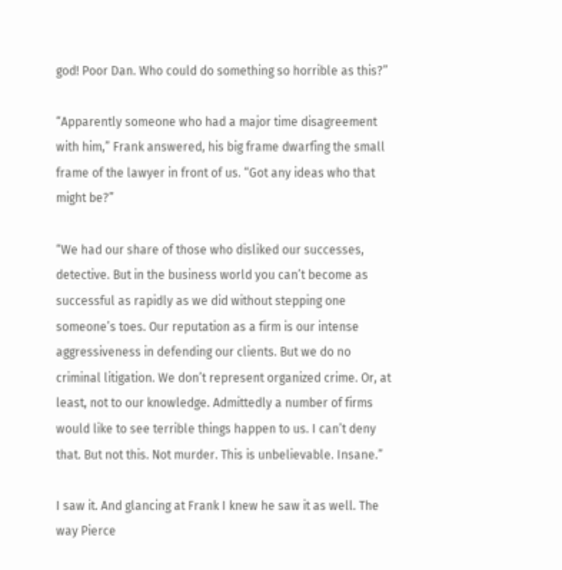god! Poor Dan. Who could do something so horrible as this?”

“Apparently someone who had a major time disagreement with him,” Frank answered, his big frame dwarfing the small frame of the lawyer in front of us. “Got any ideas who that might be?”

“We had our share of those who disliked our successes, detective. But in the business world you can’t become as successful as rapidly as we did without stepping one someone’s toes. Our reputation as a firm is our intense aggressiveness in defending our clients. But we do no criminal litigation. We don’t represent organized crime. Or, at least, not to our knowledge. Admittedly a number of firms would like to see terrible things happen to us. I can’t deny that. But not this. Not murder. This is unbelievable. Insane.”

I saw it. And glancing at Frank I knew he saw it as well. The way Pierce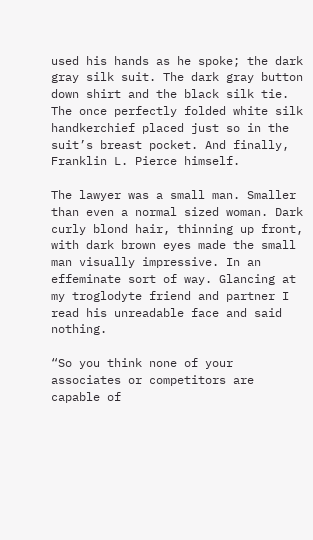used his hands as he spoke; the dark gray silk suit. The dark gray button down shirt and the black silk tie. The once perfectly folded white silk handkerchief placed just so in the suit’s breast pocket. And finally, Franklin L. Pierce himself.

The lawyer was a small man. Smaller than even a normal sized woman. Dark curly blond hair, thinning up front, with dark brown eyes made the small man visually impressive. In an effeminate sort of way. Glancing at my troglodyte friend and partner I read his unreadable face and said nothing.

“So you think none of your associates or competitors are capable of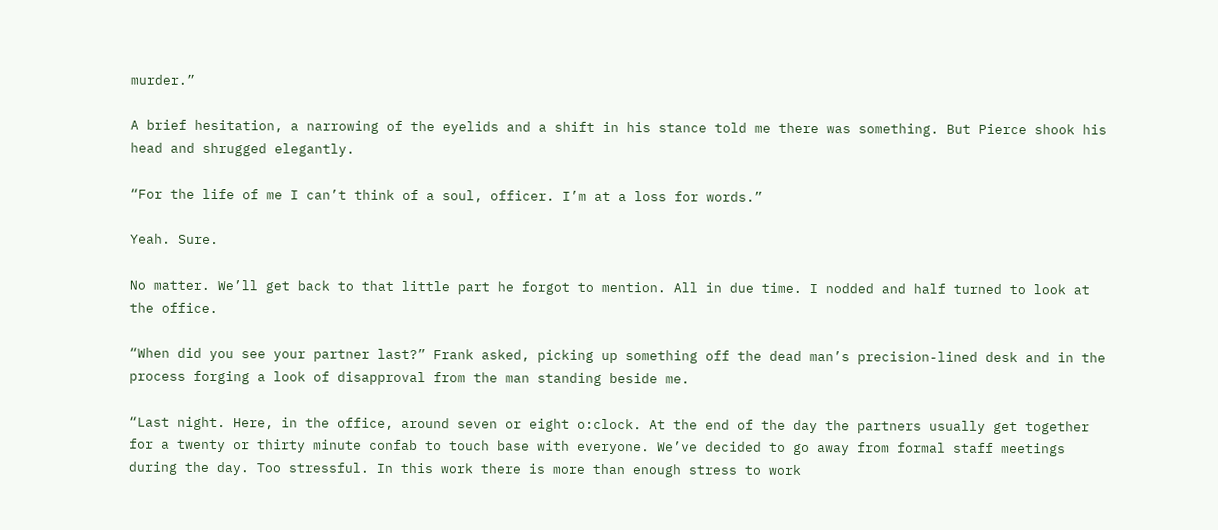murder.”

A brief hesitation, a narrowing of the eyelids and a shift in his stance told me there was something. But Pierce shook his head and shrugged elegantly.

“For the life of me I can’t think of a soul, officer. I’m at a loss for words.”

Yeah. Sure.

No matter. We’ll get back to that little part he forgot to mention. All in due time. I nodded and half turned to look at the office.

“When did you see your partner last?” Frank asked, picking up something off the dead man’s precision-lined desk and in the process forging a look of disapproval from the man standing beside me.

“Last night. Here, in the office, around seven or eight o:clock. At the end of the day the partners usually get together for a twenty or thirty minute confab to touch base with everyone. We’ve decided to go away from formal staff meetings during the day. Too stressful. In this work there is more than enough stress to work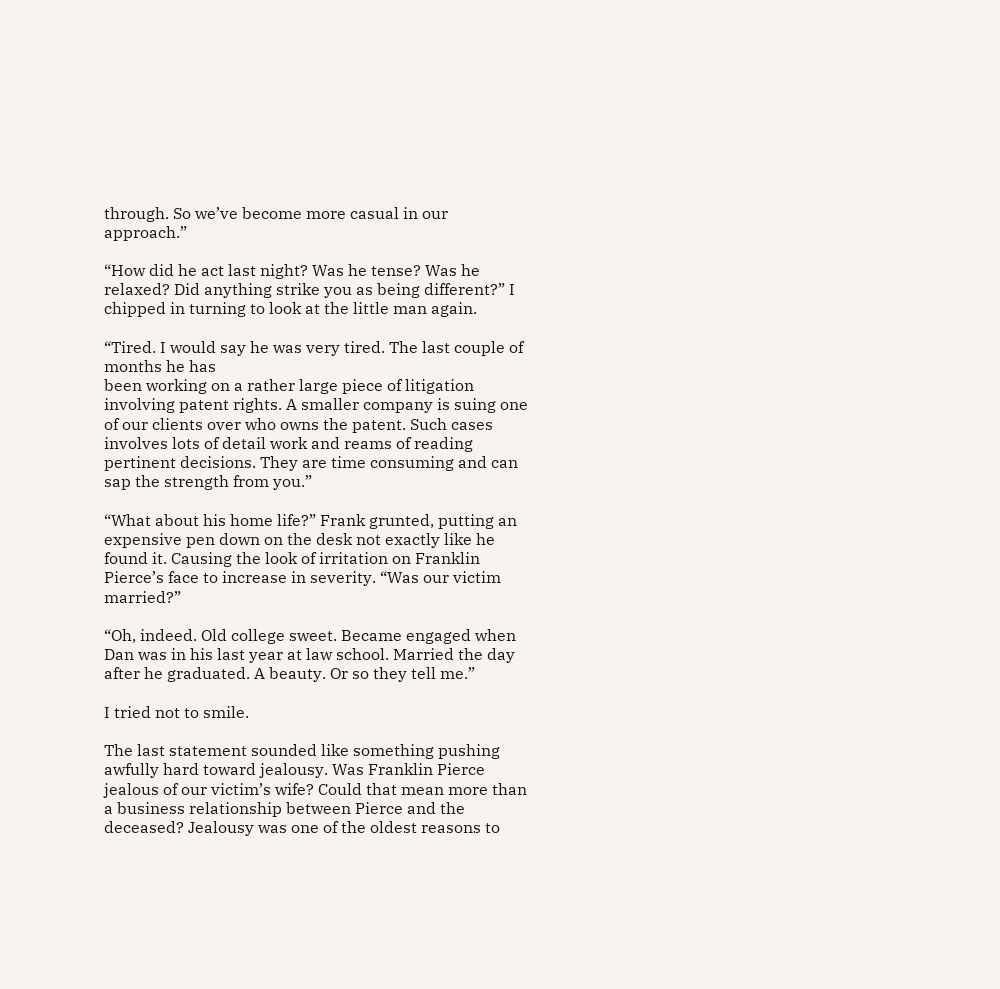through. So we’ve become more casual in our approach.”

“How did he act last night? Was he tense? Was he relaxed? Did anything strike you as being different?” I chipped in turning to look at the little man again.

“Tired. I would say he was very tired. The last couple of months he has
been working on a rather large piece of litigation involving patent rights. A smaller company is suing one of our clients over who owns the patent. Such cases involves lots of detail work and reams of reading pertinent decisions. They are time consuming and can sap the strength from you.”

“What about his home life?” Frank grunted, putting an expensive pen down on the desk not exactly like he found it. Causing the look of irritation on Franklin Pierce’s face to increase in severity. “Was our victim married?”

“Oh, indeed. Old college sweet. Became engaged when Dan was in his last year at law school. Married the day after he graduated. A beauty. Or so they tell me.”

I tried not to smile.

The last statement sounded like something pushing awfully hard toward jealousy. Was Franklin Pierce jealous of our victim’s wife? Could that mean more than a business relationship between Pierce and the deceased? Jealousy was one of the oldest reasons to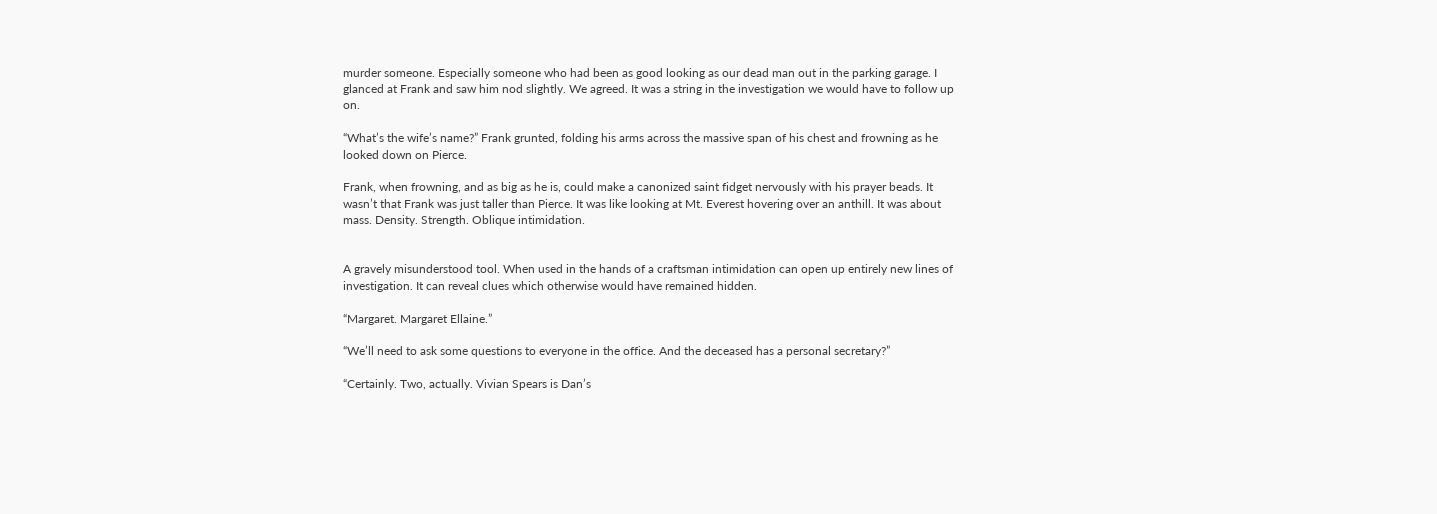murder someone. Especially someone who had been as good looking as our dead man out in the parking garage. I glanced at Frank and saw him nod slightly. We agreed. It was a string in the investigation we would have to follow up on.

“What’s the wife’s name?” Frank grunted, folding his arms across the massive span of his chest and frowning as he looked down on Pierce.

Frank, when frowning, and as big as he is, could make a canonized saint fidget nervously with his prayer beads. It wasn’t that Frank was just taller than Pierce. It was like looking at Mt. Everest hovering over an anthill. It was about mass. Density. Strength. Oblique intimidation.


A gravely misunderstood tool. When used in the hands of a craftsman intimidation can open up entirely new lines of investigation. It can reveal clues which otherwise would have remained hidden.

“Margaret. Margaret Ellaine.”

“We’ll need to ask some questions to everyone in the office. And the deceased has a personal secretary?”

“Certainly. Two, actually. Vivian Spears is Dan’s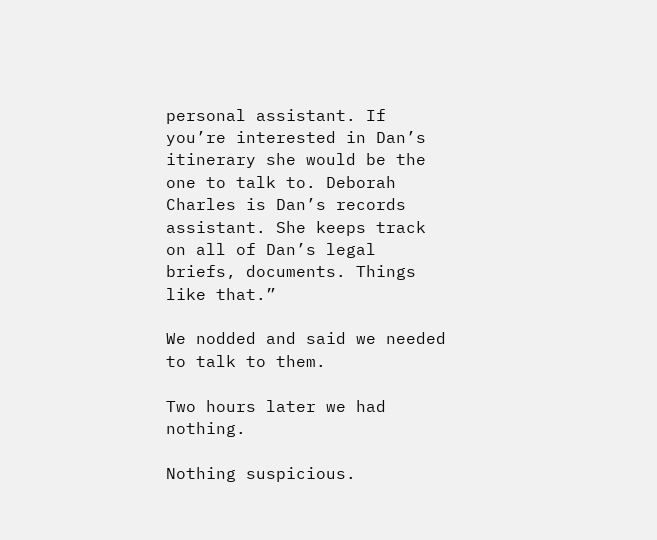personal assistant. If you’re interested in Dan’s itinerary she would be the one to talk to. Deborah Charles is Dan’s records assistant. She keeps track on all of Dan’s legal briefs, documents. Things like that.”

We nodded and said we needed to talk to them.

Two hours later we had nothing.

Nothing suspicious.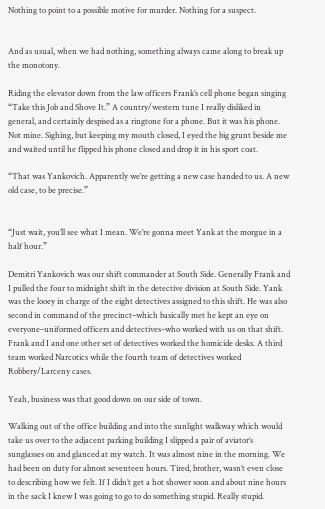Nothing to point to a possible motive for murder. Nothing for a suspect.


And as usual, when we had nothing, something always came along to break up the monotony.

Riding the elevator down from the law officers Frank’s cell phone began singing “Take this Job and Shove It.” A country/western tune I really disliked in general, and certainly despised as a ringtone for a phone. But it was his phone. Not mine. Sighing, but keeping my mouth closed, I eyed the big grunt beside me and waited until he flipped his phone closed and drop it in his sport coat.

“That was Yankovich. Apparently we’re getting a new case handed to us. A new old case, to be precise.”


“Just wait, you’ll see what I mean. We’re gonna meet Yank at the morgue in a half hour.”

Demitri Yankovich was our shift commander at South Side. Generally Frank and I pulled the four to midnight shift in the detective division at South Side. Yank was the looey in charge of the eight detectives assigned to this shift. He was also second in command of the precinct–which basically met he kept an eye on everyone–uniformed officers and detectives–who worked with us on that shift. Frank and I and one other set of detectives worked the homicide desks. A third team worked Narcotics while the fourth team of detectives worked Robbery/Larceny cases.

Yeah, business was that good down on our side of town.

Walking out of the office building and into the sunlight walkway which would take us over to the adjacent parking building I slipped a pair of aviator’s sunglasses on and glanced at my watch. It was almost nine in the morning. We had been on duty for almost seventeen hours. Tired, brother, wasn’t even close to describing how we felt. If I didn’t get a hot shower soon and about nine hours in the sack I knew I was going to go to do something stupid. Really stupid.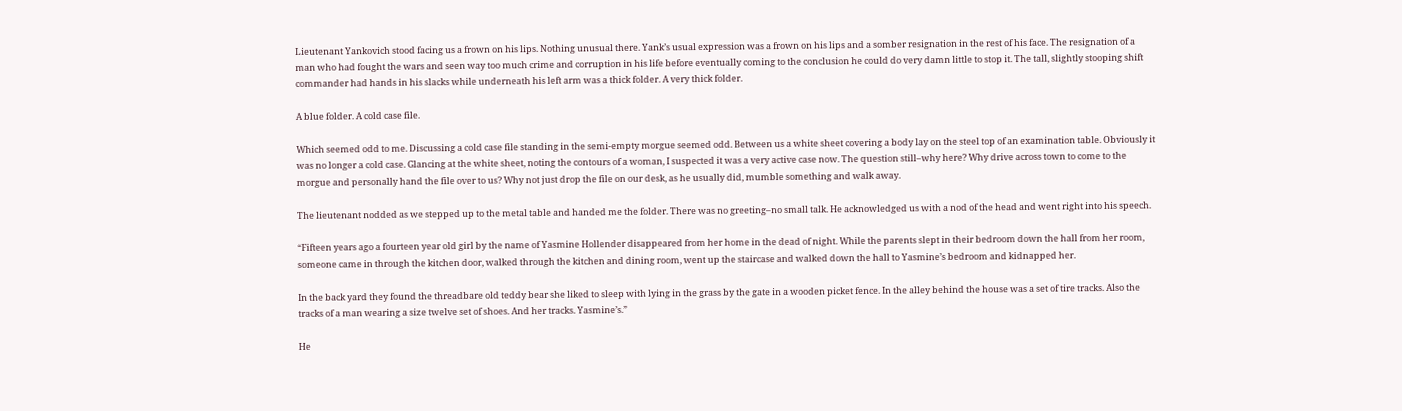Lieutenant Yankovich stood facing us a frown on his lips. Nothing unusual there. Yank’s usual expression was a frown on his lips and a somber resignation in the rest of his face. The resignation of a man who had fought the wars and seen way too much crime and corruption in his life before eventually coming to the conclusion he could do very damn little to stop it. The tall, slightly stooping shift commander had hands in his slacks while underneath his left arm was a thick folder. A very thick folder.

A blue folder. A cold case file.

Which seemed odd to me. Discussing a cold case file standing in the semi-empty morgue seemed odd. Between us a white sheet covering a body lay on the steel top of an examination table. Obviously it was no longer a cold case. Glancing at the white sheet, noting the contours of a woman, I suspected it was a very active case now. The question still–why here? Why drive across town to come to the morgue and personally hand the file over to us? Why not just drop the file on our desk, as he usually did, mumble something and walk away.

The lieutenant nodded as we stepped up to the metal table and handed me the folder. There was no greeting–no small talk. He acknowledged us with a nod of the head and went right into his speech.

“Fifteen years ago a fourteen year old girl by the name of Yasmine Hollender disappeared from her home in the dead of night. While the parents slept in their bedroom down the hall from her room, someone came in through the kitchen door, walked through the kitchen and dining room, went up the staircase and walked down the hall to Yasmine’s bedroom and kidnapped her.

In the back yard they found the threadbare old teddy bear she liked to sleep with lying in the grass by the gate in a wooden picket fence. In the alley behind the house was a set of tire tracks. Also the tracks of a man wearing a size twelve set of shoes. And her tracks. Yasmine’s.”

He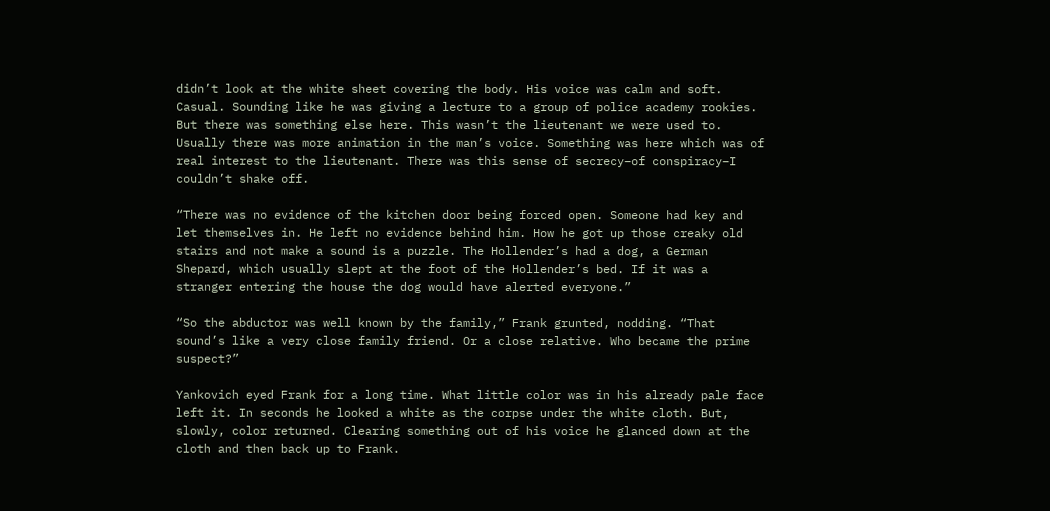didn’t look at the white sheet covering the body. His voice was calm and soft. Casual. Sounding like he was giving a lecture to a group of police academy rookies. But there was something else here. This wasn’t the lieutenant we were used to. Usually there was more animation in the man’s voice. Something was here which was of real interest to the lieutenant. There was this sense of secrecy–of conspiracy–I couldn’t shake off.

“There was no evidence of the kitchen door being forced open. Someone had key and let themselves in. He left no evidence behind him. How he got up those creaky old stairs and not make a sound is a puzzle. The Hollender’s had a dog, a German Shepard, which usually slept at the foot of the Hollender’s bed. If it was a stranger entering the house the dog would have alerted everyone.”

“So the abductor was well known by the family,” Frank grunted, nodding. “That sound’s like a very close family friend. Or a close relative. Who became the prime suspect?”

Yankovich eyed Frank for a long time. What little color was in his already pale face left it. In seconds he looked a white as the corpse under the white cloth. But, slowly, color returned. Clearing something out of his voice he glanced down at the cloth and then back up to Frank.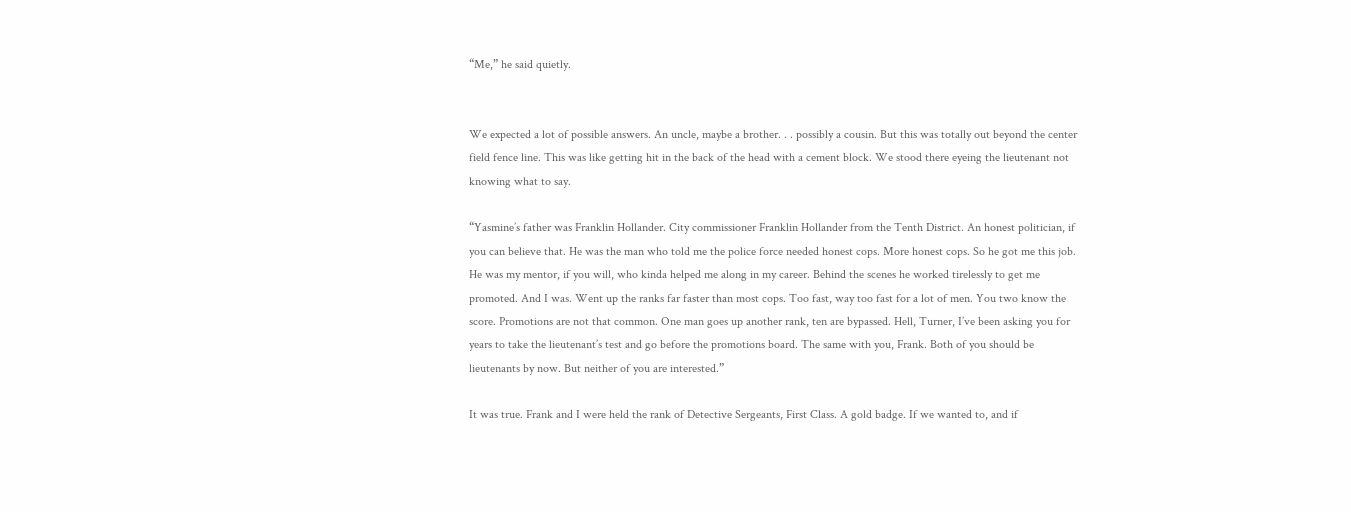“Me,” he said quietly.


We expected a lot of possible answers. An uncle, maybe a brother. . . possibly a cousin. But this was totally out beyond the center field fence line. This was like getting hit in the back of the head with a cement block. We stood there eyeing the lieutenant not knowing what to say.

“Yasmine’s father was Franklin Hollander. City commissioner Franklin Hollander from the Tenth District. An honest politician, if you can believe that. He was the man who told me the police force needed honest cops. More honest cops. So he got me this job. He was my mentor, if you will, who kinda helped me along in my career. Behind the scenes he worked tirelessly to get me promoted. And I was. Went up the ranks far faster than most cops. Too fast, way too fast for a lot of men. You two know the score. Promotions are not that common. One man goes up another rank, ten are bypassed. Hell, Turner, I’ve been asking you for years to take the lieutenant’s test and go before the promotions board. The same with you, Frank. Both of you should be lieutenants by now. But neither of you are interested.”

It was true. Frank and I were held the rank of Detective Sergeants, First Class. A gold badge. If we wanted to, and if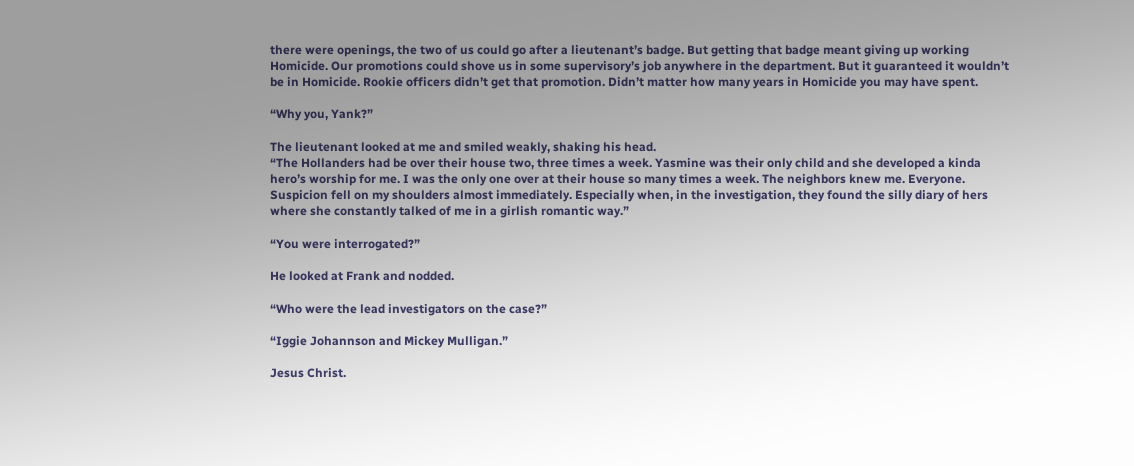there were openings, the two of us could go after a lieutenant’s badge. But getting that badge meant giving up working Homicide. Our promotions could shove us in some supervisory’s job anywhere in the department. But it guaranteed it wouldn’t be in Homicide. Rookie officers didn’t get that promotion. Didn’t matter how many years in Homicide you may have spent.

“Why you, Yank?”

The lieutenant looked at me and smiled weakly, shaking his head.
“The Hollanders had be over their house two, three times a week. Yasmine was their only child and she developed a kinda hero’s worship for me. I was the only one over at their house so many times a week. The neighbors knew me. Everyone. Suspicion fell on my shoulders almost immediately. Especially when, in the investigation, they found the silly diary of hers where she constantly talked of me in a girlish romantic way.”

“You were interrogated?”

He looked at Frank and nodded.

“Who were the lead investigators on the case?”

“Iggie Johannson and Mickey Mulligan.”

Jesus Christ.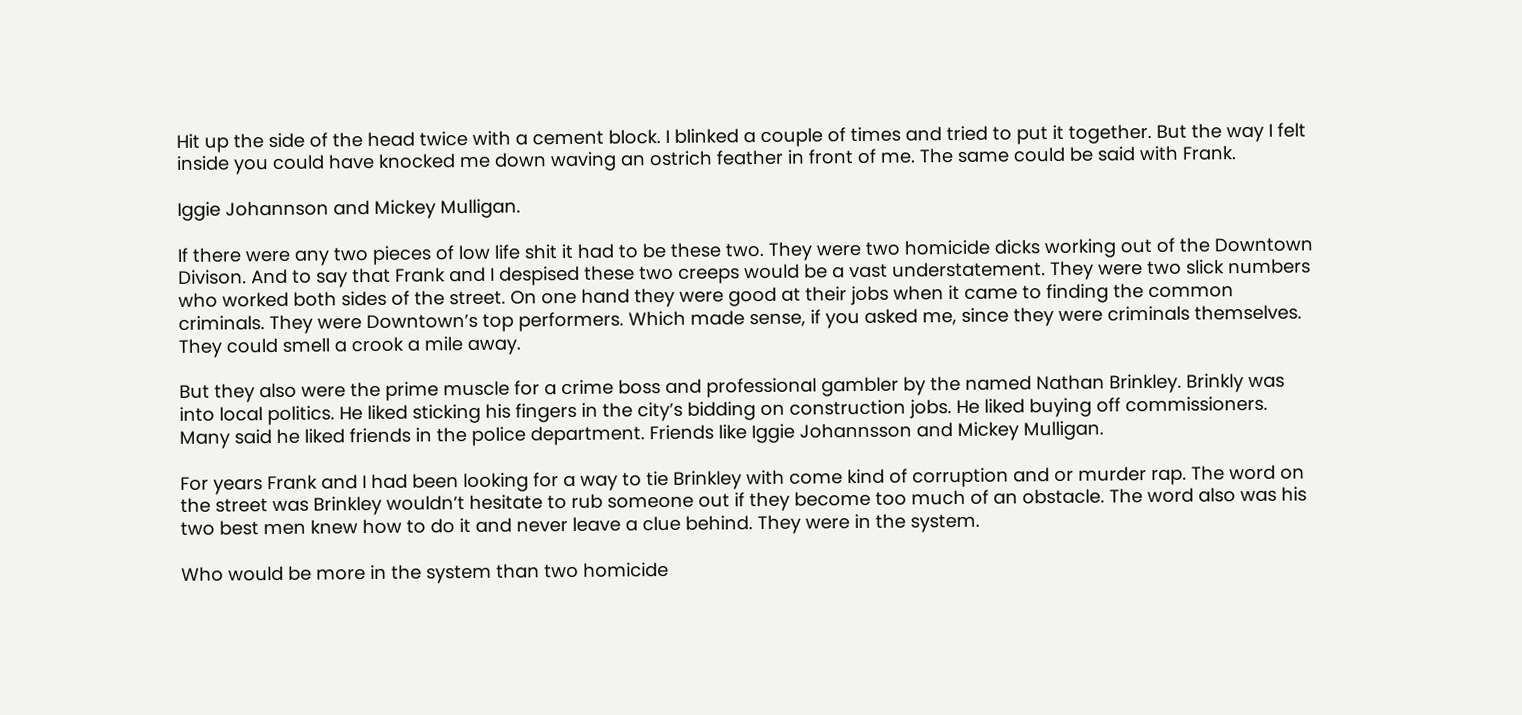Hit up the side of the head twice with a cement block. I blinked a couple of times and tried to put it together. But the way I felt inside you could have knocked me down waving an ostrich feather in front of me. The same could be said with Frank.

Iggie Johannson and Mickey Mulligan.

If there were any two pieces of low life shit it had to be these two. They were two homicide dicks working out of the Downtown Divison. And to say that Frank and I despised these two creeps would be a vast understatement. They were two slick numbers who worked both sides of the street. On one hand they were good at their jobs when it came to finding the common criminals. They were Downtown’s top performers. Which made sense, if you asked me, since they were criminals themselves. They could smell a crook a mile away.

But they also were the prime muscle for a crime boss and professional gambler by the named Nathan Brinkley. Brinkly was into local politics. He liked sticking his fingers in the city’s bidding on construction jobs. He liked buying off commissioners. Many said he liked friends in the police department. Friends like Iggie Johannsson and Mickey Mulligan.

For years Frank and I had been looking for a way to tie Brinkley with come kind of corruption and or murder rap. The word on the street was Brinkley wouldn’t hesitate to rub someone out if they become too much of an obstacle. The word also was his two best men knew how to do it and never leave a clue behind. They were in the system.

Who would be more in the system than two homicide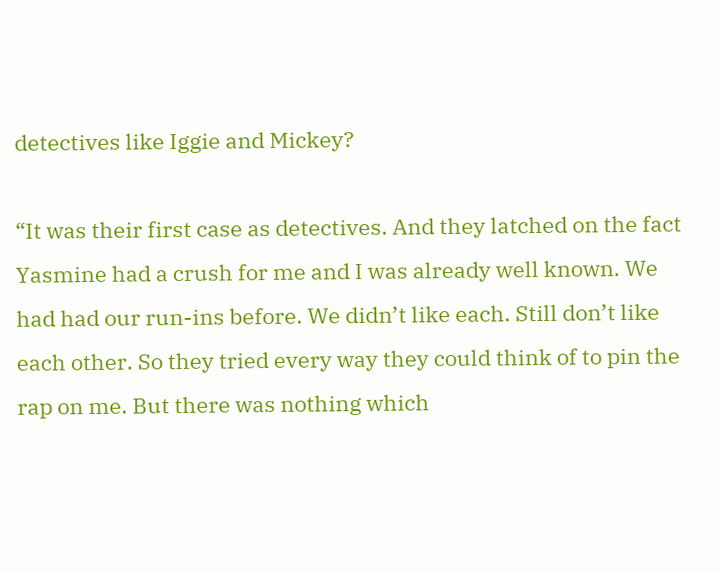detectives like Iggie and Mickey?

“It was their first case as detectives. And they latched on the fact Yasmine had a crush for me and I was already well known. We had had our run-ins before. We didn’t like each. Still don’t like each other. So they tried every way they could think of to pin the rap on me. But there was nothing which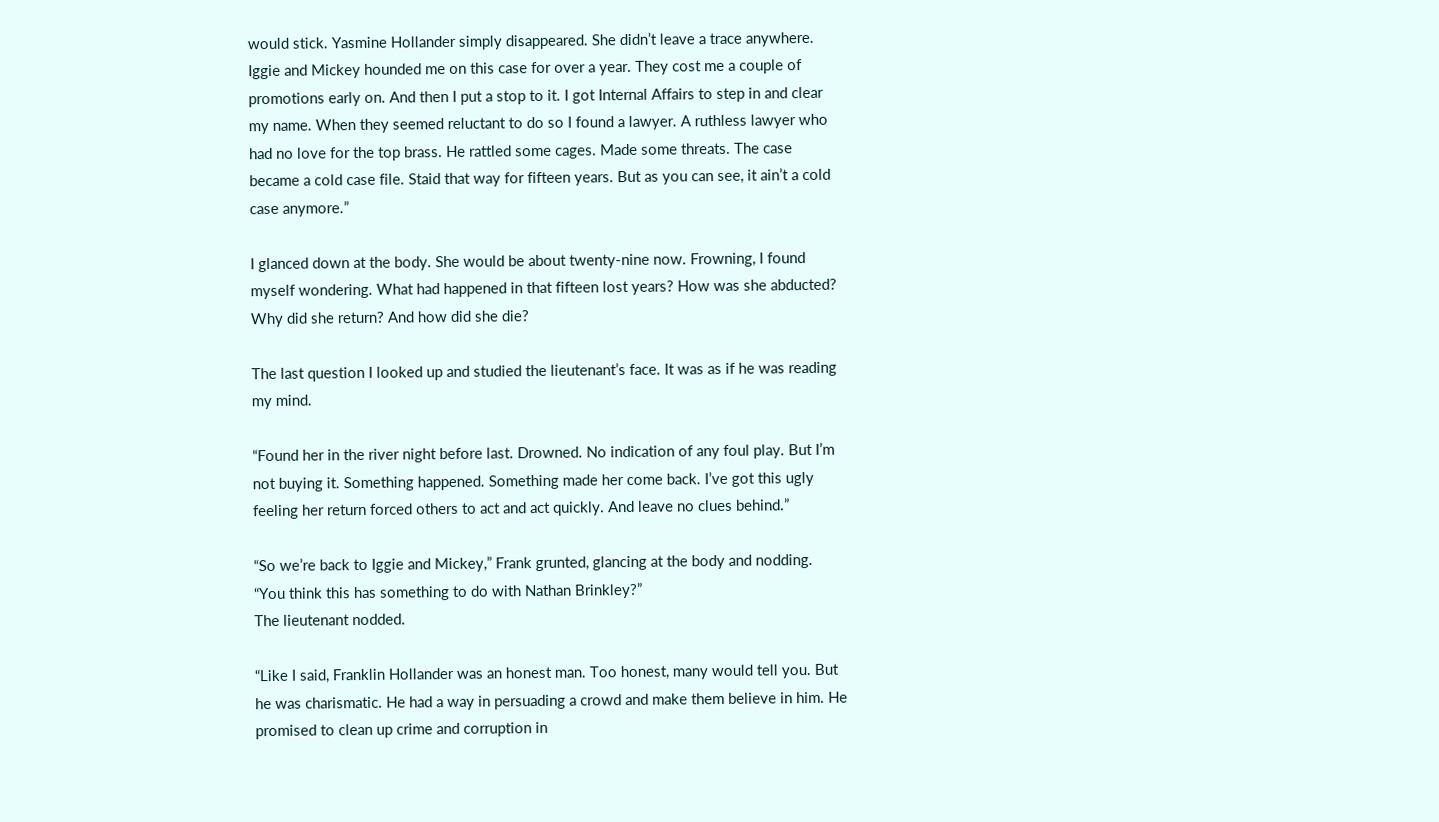would stick. Yasmine Hollander simply disappeared. She didn’t leave a trace anywhere. Iggie and Mickey hounded me on this case for over a year. They cost me a couple of promotions early on. And then I put a stop to it. I got Internal Affairs to step in and clear my name. When they seemed reluctant to do so I found a lawyer. A ruthless lawyer who had no love for the top brass. He rattled some cages. Made some threats. The case became a cold case file. Staid that way for fifteen years. But as you can see, it ain’t a cold case anymore.”

I glanced down at the body. She would be about twenty-nine now. Frowning, I found myself wondering. What had happened in that fifteen lost years? How was she abducted? Why did she return? And how did she die?

The last question I looked up and studied the lieutenant’s face. It was as if he was reading my mind.

“Found her in the river night before last. Drowned. No indication of any foul play. But I’m not buying it. Something happened. Something made her come back. I’ve got this ugly feeling her return forced others to act and act quickly. And leave no clues behind.”

“So we’re back to Iggie and Mickey,” Frank grunted, glancing at the body and nodding. “You think this has something to do with Nathan Brinkley?”
The lieutenant nodded.

“Like I said, Franklin Hollander was an honest man. Too honest, many would tell you. But he was charismatic. He had a way in persuading a crowd and make them believe in him. He promised to clean up crime and corruption in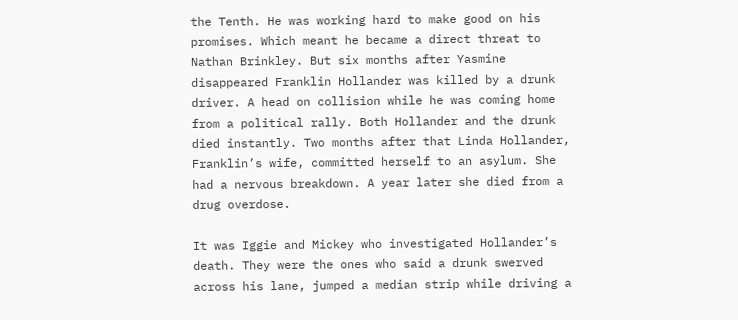the Tenth. He was working hard to make good on his promises. Which meant he became a direct threat to Nathan Brinkley. But six months after Yasmine disappeared Franklin Hollander was killed by a drunk driver. A head on collision while he was coming home from a political rally. Both Hollander and the drunk died instantly. Two months after that Linda Hollander, Franklin’s wife, committed herself to an asylum. She had a nervous breakdown. A year later she died from a drug overdose.

It was Iggie and Mickey who investigated Hollander’s death. They were the ones who said a drunk swerved across his lane, jumped a median strip while driving a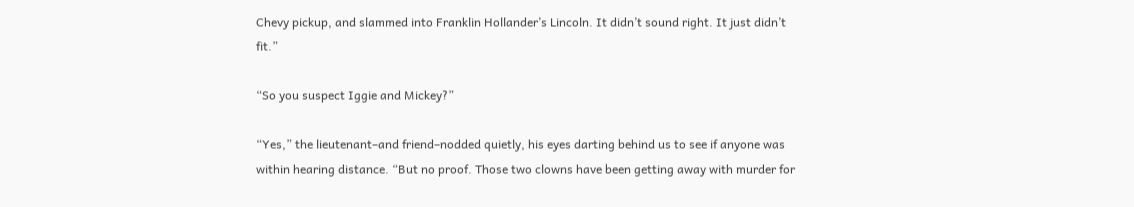Chevy pickup, and slammed into Franklin Hollander’s Lincoln. It didn’t sound right. It just didn’t fit.”

“So you suspect Iggie and Mickey?”

“Yes,” the lieutenant–and friend–nodded quietly, his eyes darting behind us to see if anyone was within hearing distance. “But no proof. Those two clowns have been getting away with murder for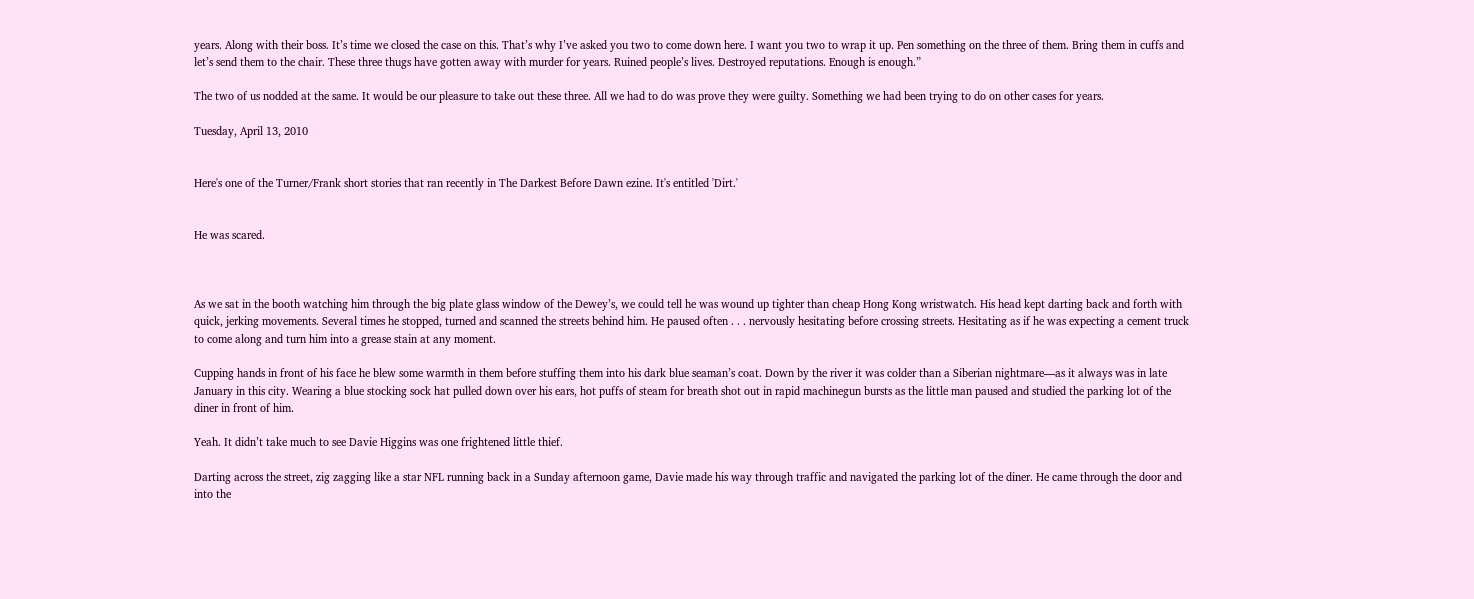years. Along with their boss. It’s time we closed the case on this. That’s why I’ve asked you two to come down here. I want you two to wrap it up. Pen something on the three of them. Bring them in cuffs and let’s send them to the chair. These three thugs have gotten away with murder for years. Ruined people’s lives. Destroyed reputations. Enough is enough.”

The two of us nodded at the same. It would be our pleasure to take out these three. All we had to do was prove they were guilty. Something we had been trying to do on other cases for years.

Tuesday, April 13, 2010


Here's one of the Turner/Frank short stories that ran recently in The Darkest Before Dawn ezine. It's entitled 'Dirt.'


He was scared.



As we sat in the booth watching him through the big plate glass window of the Dewey’s, we could tell he was wound up tighter than cheap Hong Kong wristwatch. His head kept darting back and forth with quick, jerking movements. Several times he stopped, turned and scanned the streets behind him. He paused often . . . nervously hesitating before crossing streets. Hesitating as if he was expecting a cement truck to come along and turn him into a grease stain at any moment.

Cupping hands in front of his face he blew some warmth in them before stuffing them into his dark blue seaman’s coat. Down by the river it was colder than a Siberian nightmare—as it always was in late January in this city. Wearing a blue stocking sock hat pulled down over his ears, hot puffs of steam for breath shot out in rapid machinegun bursts as the little man paused and studied the parking lot of the diner in front of him.

Yeah. It didn’t take much to see Davie Higgins was one frightened little thief.

Darting across the street, zig zagging like a star NFL running back in a Sunday afternoon game, Davie made his way through traffic and navigated the parking lot of the diner. He came through the door and into the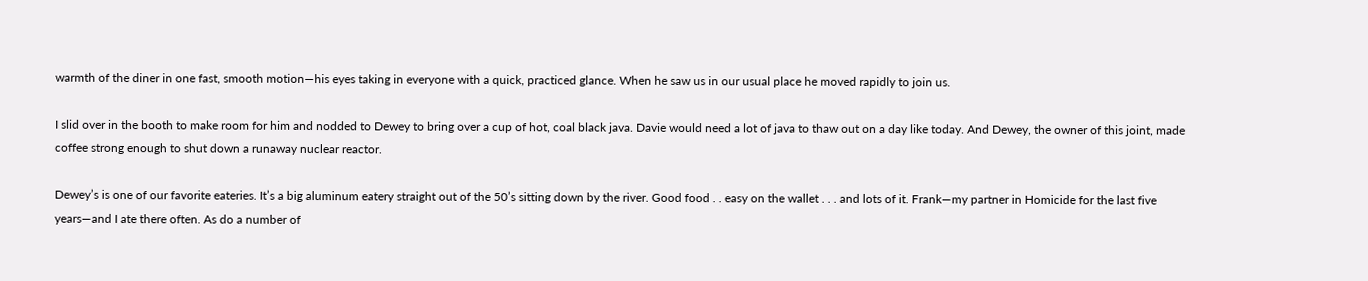warmth of the diner in one fast, smooth motion—his eyes taking in everyone with a quick, practiced glance. When he saw us in our usual place he moved rapidly to join us.

I slid over in the booth to make room for him and nodded to Dewey to bring over a cup of hot, coal black java. Davie would need a lot of java to thaw out on a day like today. And Dewey, the owner of this joint, made coffee strong enough to shut down a runaway nuclear reactor.

Dewey’s is one of our favorite eateries. It’s a big aluminum eatery straight out of the 50’s sitting down by the river. Good food . . easy on the wallet . . . and lots of it. Frank—my partner in Homicide for the last five years—and I ate there often. As do a number of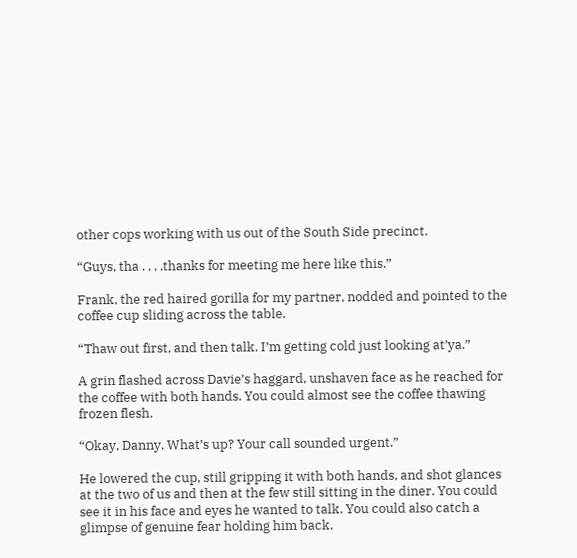other cops working with us out of the South Side precinct.

“Guys, tha . . . .thanks for meeting me here like this.”

Frank, the red haired gorilla for my partner, nodded and pointed to the coffee cup sliding across the table.

“Thaw out first, and then talk. I’m getting cold just looking at’ya.”

A grin flashed across Davie’s haggard, unshaven face as he reached for the coffee with both hands. You could almost see the coffee thawing frozen flesh.

“Okay, Danny. What’s up? Your call sounded urgent.”

He lowered the cup, still gripping it with both hands, and shot glances at the two of us and then at the few still sitting in the diner. You could see it in his face and eyes he wanted to talk. You could also catch a glimpse of genuine fear holding him back.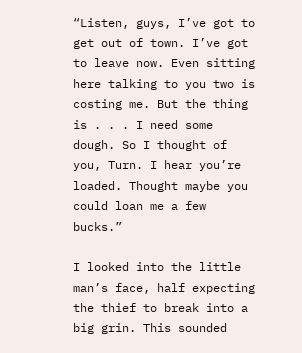“Listen, guys, I’ve got to get out of town. I’ve got to leave now. Even sitting here talking to you two is costing me. But the thing is . . . I need some dough. So I thought of you, Turn. I hear you’re loaded. Thought maybe you could loan me a few bucks.”

I looked into the little man’s face, half expecting the thief to break into a big grin. This sounded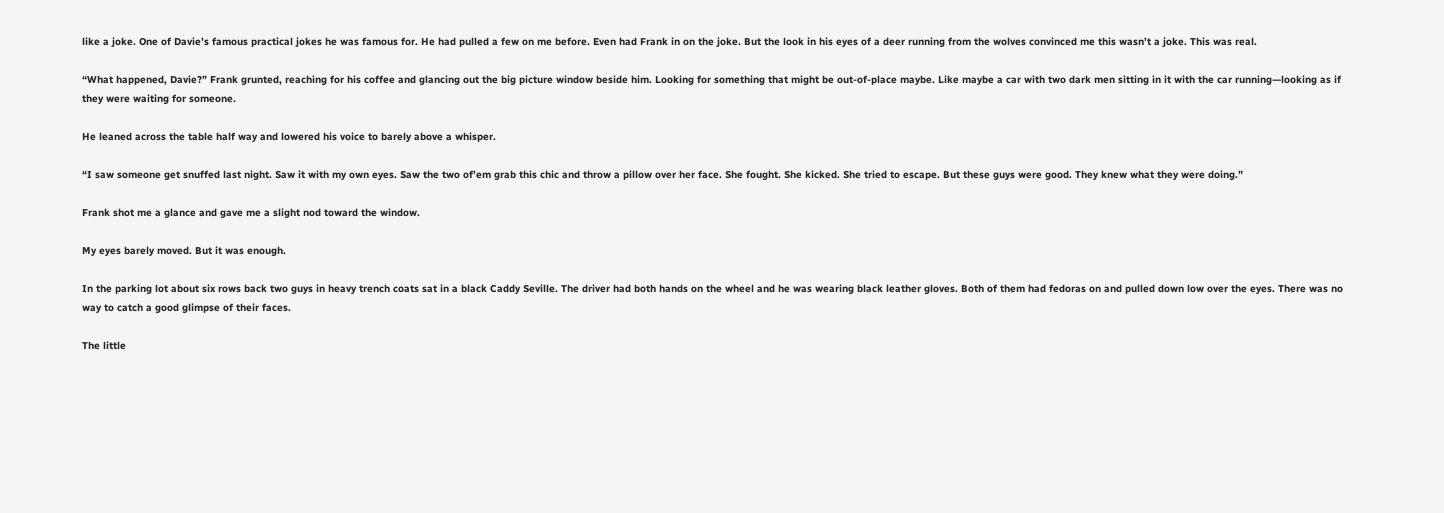like a joke. One of Davie’s famous practical jokes he was famous for. He had pulled a few on me before. Even had Frank in on the joke. But the look in his eyes of a deer running from the wolves convinced me this wasn’t a joke. This was real.

“What happened, Davie?” Frank grunted, reaching for his coffee and glancing out the big picture window beside him. Looking for something that might be out-of-place maybe. Like maybe a car with two dark men sitting in it with the car running—looking as if they were waiting for someone.

He leaned across the table half way and lowered his voice to barely above a whisper.

“I saw someone get snuffed last night. Saw it with my own eyes. Saw the two of’em grab this chic and throw a pillow over her face. She fought. She kicked. She tried to escape. But these guys were good. They knew what they were doing.”

Frank shot me a glance and gave me a slight nod toward the window.

My eyes barely moved. But it was enough.

In the parking lot about six rows back two guys in heavy trench coats sat in a black Caddy Seville. The driver had both hands on the wheel and he was wearing black leather gloves. Both of them had fedoras on and pulled down low over the eyes. There was no way to catch a good glimpse of their faces.

The little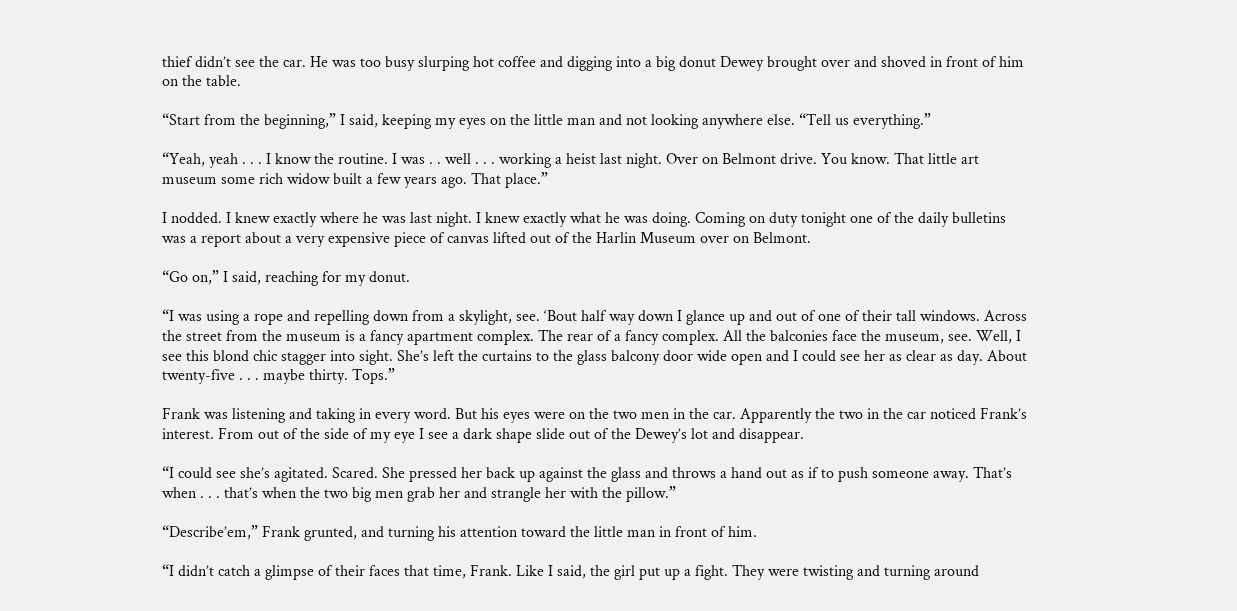thief didn’t see the car. He was too busy slurping hot coffee and digging into a big donut Dewey brought over and shoved in front of him on the table.

“Start from the beginning,” I said, keeping my eyes on the little man and not looking anywhere else. “Tell us everything.”

“Yeah, yeah . . . I know the routine. I was . . well . . . working a heist last night. Over on Belmont drive. You know. That little art museum some rich widow built a few years ago. That place.”

I nodded. I knew exactly where he was last night. I knew exactly what he was doing. Coming on duty tonight one of the daily bulletins was a report about a very expensive piece of canvas lifted out of the Harlin Museum over on Belmont.

“Go on,” I said, reaching for my donut.

“I was using a rope and repelling down from a skylight, see. ‘Bout half way down I glance up and out of one of their tall windows. Across the street from the museum is a fancy apartment complex. The rear of a fancy complex. All the balconies face the museum, see. Well, I see this blond chic stagger into sight. She’s left the curtains to the glass balcony door wide open and I could see her as clear as day. About twenty-five . . . maybe thirty. Tops.”

Frank was listening and taking in every word. But his eyes were on the two men in the car. Apparently the two in the car noticed Frank’s interest. From out of the side of my eye I see a dark shape slide out of the Dewey’s lot and disappear.

“I could see she’s agitated. Scared. She pressed her back up against the glass and throws a hand out as if to push someone away. That’s when . . . that’s when the two big men grab her and strangle her with the pillow.”

“Describe’em,” Frank grunted, and turning his attention toward the little man in front of him.

“I didn’t catch a glimpse of their faces that time, Frank. Like I said, the girl put up a fight. They were twisting and turning around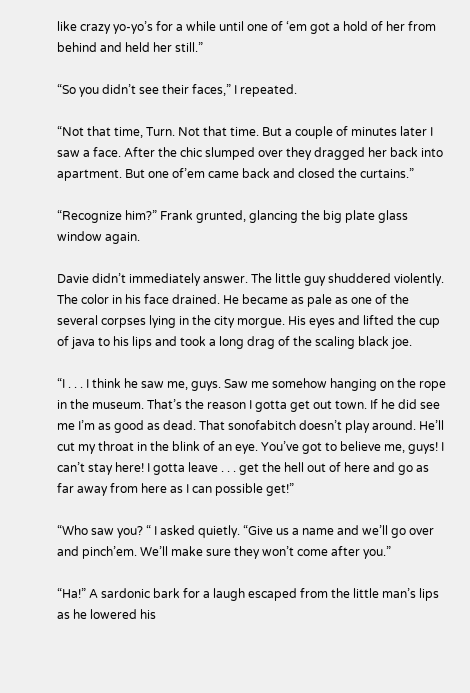like crazy yo-yo’s for a while until one of ‘em got a hold of her from behind and held her still.”

“So you didn’t see their faces,” I repeated.

“Not that time, Turn. Not that time. But a couple of minutes later I saw a face. After the chic slumped over they dragged her back into apartment. But one of’em came back and closed the curtains.”

“Recognize him?” Frank grunted, glancing the big plate glass window again.

Davie didn’t immediately answer. The little guy shuddered violently. The color in his face drained. He became as pale as one of the several corpses lying in the city morgue. His eyes and lifted the cup of java to his lips and took a long drag of the scaling black joe.

“I . . . I think he saw me, guys. Saw me somehow hanging on the rope in the museum. That’s the reason I gotta get out town. If he did see me I’m as good as dead. That sonofabitch doesn’t play around. He’ll cut my throat in the blink of an eye. You’ve got to believe me, guys! I can’t stay here! I gotta leave . . . get the hell out of here and go as far away from here as I can possible get!”

“Who saw you? “ I asked quietly. “Give us a name and we’ll go over and pinch’em. We’ll make sure they won’t come after you.”

“Ha!” A sardonic bark for a laugh escaped from the little man’s lips as he lowered his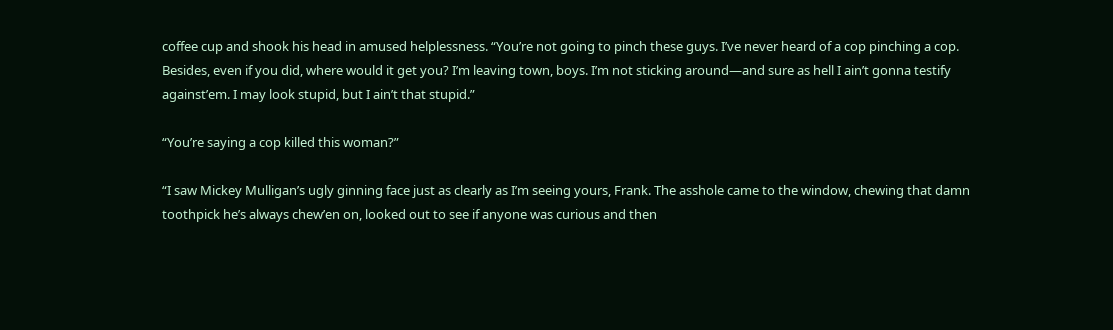coffee cup and shook his head in amused helplessness. “You’re not going to pinch these guys. I’ve never heard of a cop pinching a cop. Besides, even if you did, where would it get you? I’m leaving town, boys. I’m not sticking around—and sure as hell I ain’t gonna testify against’em. I may look stupid, but I ain’t that stupid.”

“You’re saying a cop killed this woman?”

“I saw Mickey Mulligan’s ugly ginning face just as clearly as I’m seeing yours, Frank. The asshole came to the window, chewing that damn toothpick he’s always chew’en on, looked out to see if anyone was curious and then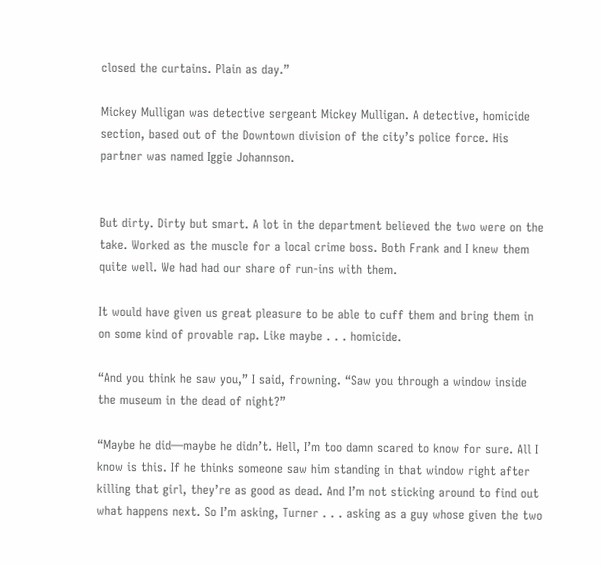closed the curtains. Plain as day.”

Mickey Mulligan was detective sergeant Mickey Mulligan. A detective, homicide section, based out of the Downtown division of the city’s police force. His partner was named Iggie Johannson.


But dirty. Dirty but smart. A lot in the department believed the two were on the take. Worked as the muscle for a local crime boss. Both Frank and I knew them quite well. We had had our share of run-ins with them.

It would have given us great pleasure to be able to cuff them and bring them in on some kind of provable rap. Like maybe . . . homicide.

“And you think he saw you,” I said, frowning. “Saw you through a window inside the museum in the dead of night?”

“Maybe he did—maybe he didn’t. Hell, I’m too damn scared to know for sure. All I know is this. If he thinks someone saw him standing in that window right after killing that girl, they’re as good as dead. And I’m not sticking around to find out what happens next. So I’m asking, Turner . . . asking as a guy whose given the two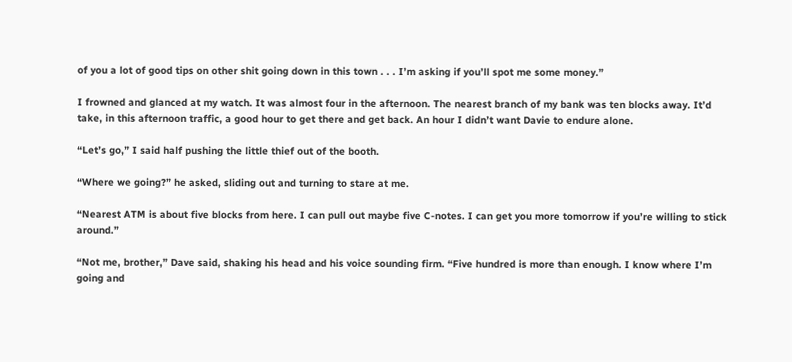of you a lot of good tips on other shit going down in this town . . . I’m asking if you’ll spot me some money.”

I frowned and glanced at my watch. It was almost four in the afternoon. The nearest branch of my bank was ten blocks away. It’d take, in this afternoon traffic, a good hour to get there and get back. An hour I didn’t want Davie to endure alone.

“Let’s go,” I said half pushing the little thief out of the booth.

“Where we going?” he asked, sliding out and turning to stare at me.

“Nearest ATM is about five blocks from here. I can pull out maybe five C-notes. I can get you more tomorrow if you’re willing to stick around.”

“Not me, brother,” Dave said, shaking his head and his voice sounding firm. “Five hundred is more than enough. I know where I’m going and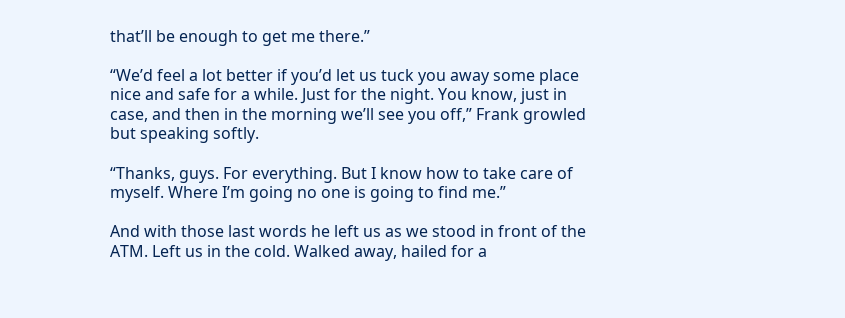that’ll be enough to get me there.”

“We’d feel a lot better if you’d let us tuck you away some place nice and safe for a while. Just for the night. You know, just in case, and then in the morning we’ll see you off,” Frank growled but speaking softly.

“Thanks, guys. For everything. But I know how to take care of myself. Where I’m going no one is going to find me.”

And with those last words he left us as we stood in front of the ATM. Left us in the cold. Walked away, hailed for a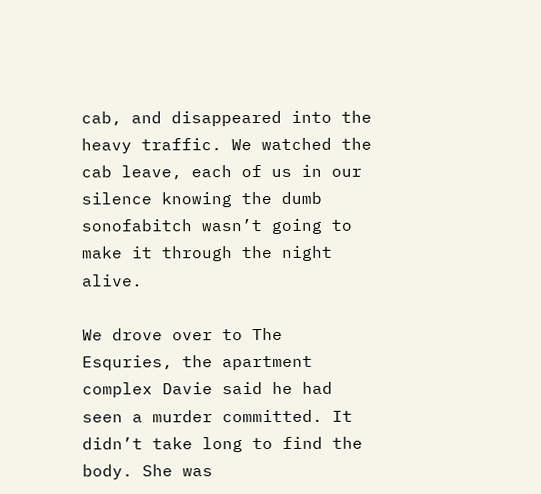cab, and disappeared into the heavy traffic. We watched the cab leave, each of us in our silence knowing the dumb sonofabitch wasn’t going to make it through the night alive.

We drove over to The Esquries, the apartment complex Davie said he had seen a murder committed. It didn’t take long to find the body. She was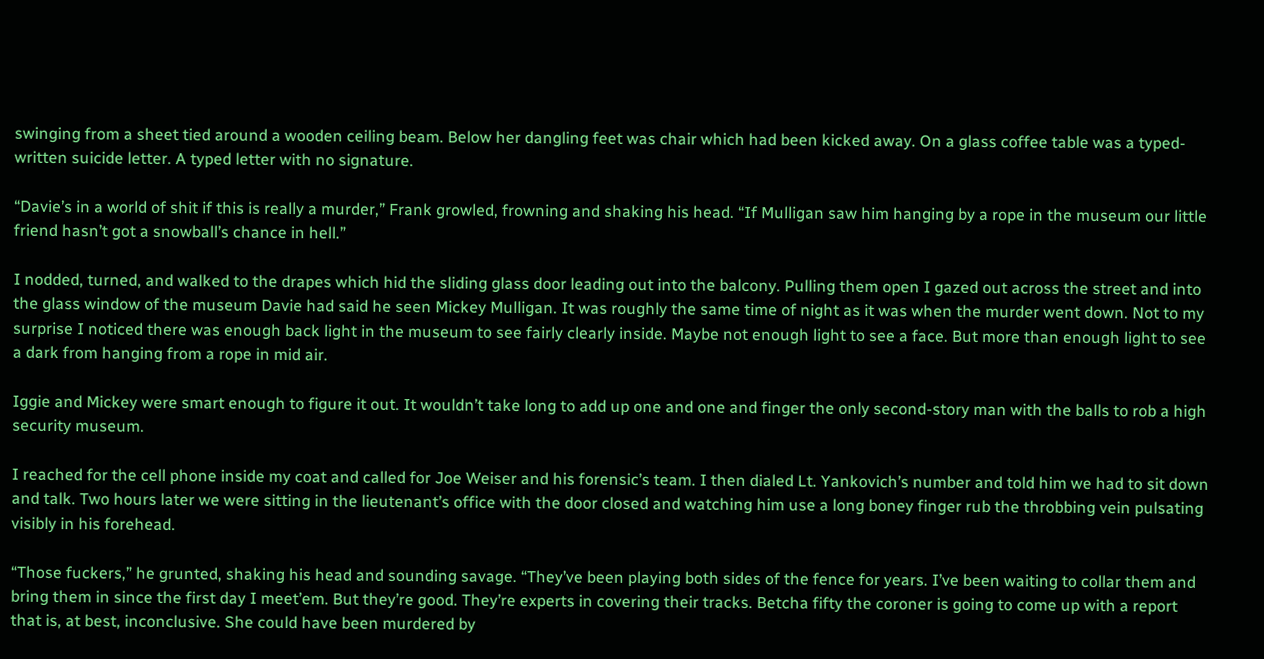swinging from a sheet tied around a wooden ceiling beam. Below her dangling feet was chair which had been kicked away. On a glass coffee table was a typed-written suicide letter. A typed letter with no signature.

“Davie’s in a world of shit if this is really a murder,” Frank growled, frowning and shaking his head. “If Mulligan saw him hanging by a rope in the museum our little friend hasn’t got a snowball’s chance in hell.”

I nodded, turned, and walked to the drapes which hid the sliding glass door leading out into the balcony. Pulling them open I gazed out across the street and into the glass window of the museum Davie had said he seen Mickey Mulligan. It was roughly the same time of night as it was when the murder went down. Not to my surprise I noticed there was enough back light in the museum to see fairly clearly inside. Maybe not enough light to see a face. But more than enough light to see a dark from hanging from a rope in mid air.

Iggie and Mickey were smart enough to figure it out. It wouldn’t take long to add up one and one and finger the only second-story man with the balls to rob a high security museum.

I reached for the cell phone inside my coat and called for Joe Weiser and his forensic’s team. I then dialed Lt. Yankovich’s number and told him we had to sit down and talk. Two hours later we were sitting in the lieutenant’s office with the door closed and watching him use a long boney finger rub the throbbing vein pulsating visibly in his forehead.

“Those fuckers,” he grunted, shaking his head and sounding savage. “They’ve been playing both sides of the fence for years. I’ve been waiting to collar them and bring them in since the first day I meet’em. But they’re good. They’re experts in covering their tracks. Betcha fifty the coroner is going to come up with a report that is, at best, inconclusive. She could have been murdered by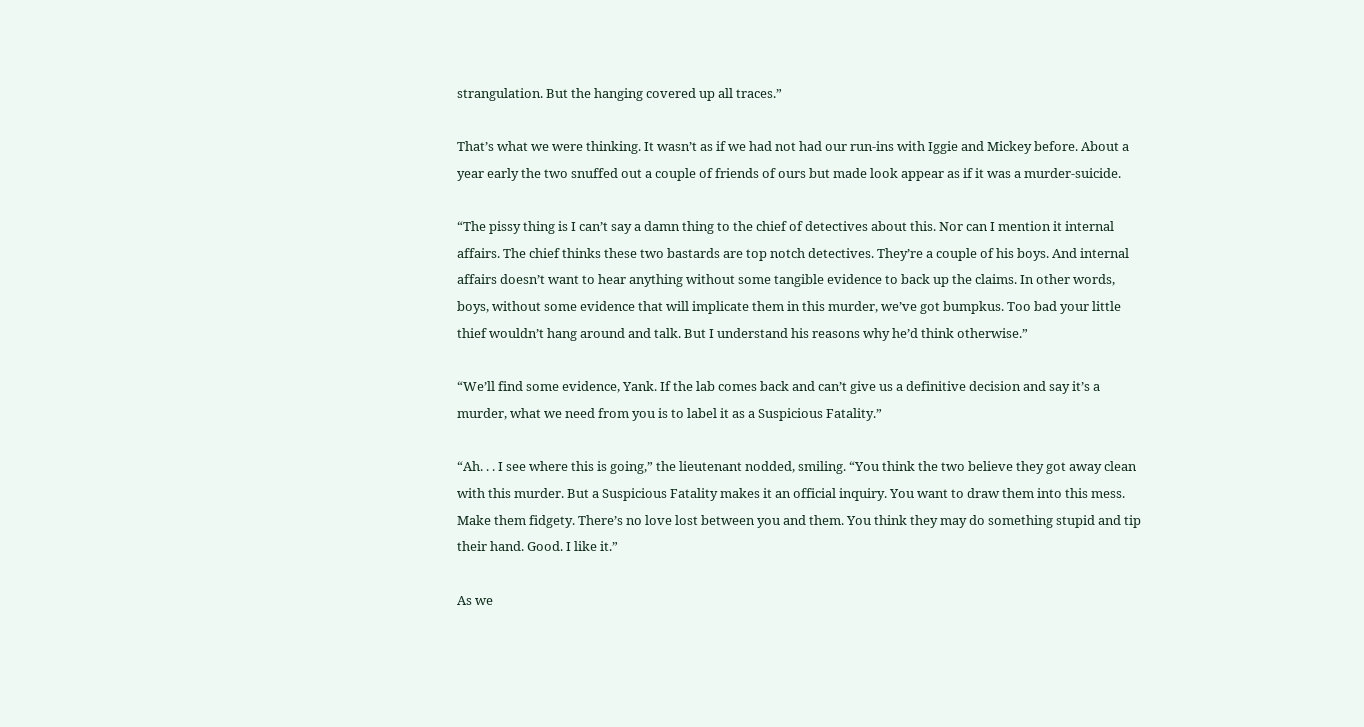strangulation. But the hanging covered up all traces.”

That’s what we were thinking. It wasn’t as if we had not had our run-ins with Iggie and Mickey before. About a year early the two snuffed out a couple of friends of ours but made look appear as if it was a murder-suicide.

“The pissy thing is I can’t say a damn thing to the chief of detectives about this. Nor can I mention it internal affairs. The chief thinks these two bastards are top notch detectives. They’re a couple of his boys. And internal affairs doesn’t want to hear anything without some tangible evidence to back up the claims. In other words, boys, without some evidence that will implicate them in this murder, we’ve got bumpkus. Too bad your little thief wouldn’t hang around and talk. But I understand his reasons why he’d think otherwise.”

“We’ll find some evidence, Yank. If the lab comes back and can’t give us a definitive decision and say it’s a murder, what we need from you is to label it as a Suspicious Fatality.”

“Ah. . . I see where this is going,” the lieutenant nodded, smiling. “You think the two believe they got away clean with this murder. But a Suspicious Fatality makes it an official inquiry. You want to draw them into this mess. Make them fidgety. There’s no love lost between you and them. You think they may do something stupid and tip their hand. Good. I like it.”

As we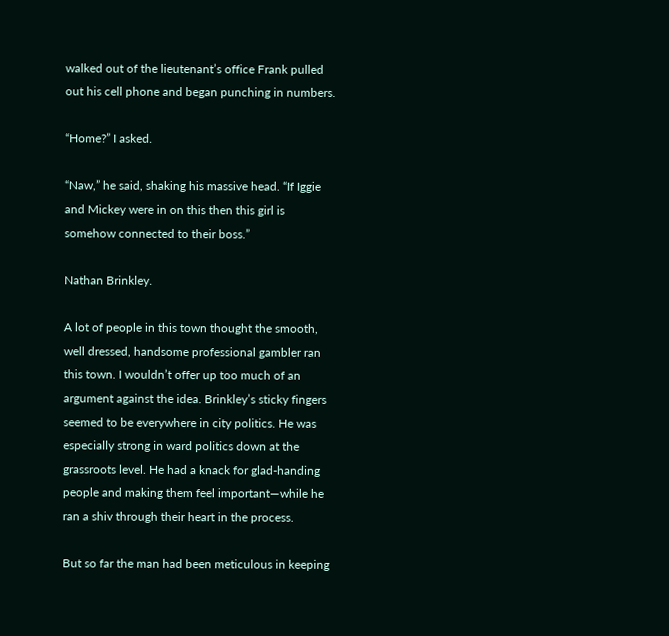walked out of the lieutenant’s office Frank pulled out his cell phone and began punching in numbers.

“Home?” I asked.

“Naw,” he said, shaking his massive head. “If Iggie and Mickey were in on this then this girl is somehow connected to their boss.”

Nathan Brinkley.

A lot of people in this town thought the smooth, well dressed, handsome professional gambler ran this town. I wouldn’t offer up too much of an argument against the idea. Brinkley’s sticky fingers seemed to be everywhere in city politics. He was especially strong in ward politics down at the grassroots level. He had a knack for glad-handing people and making them feel important—while he ran a shiv through their heart in the process.

But so far the man had been meticulous in keeping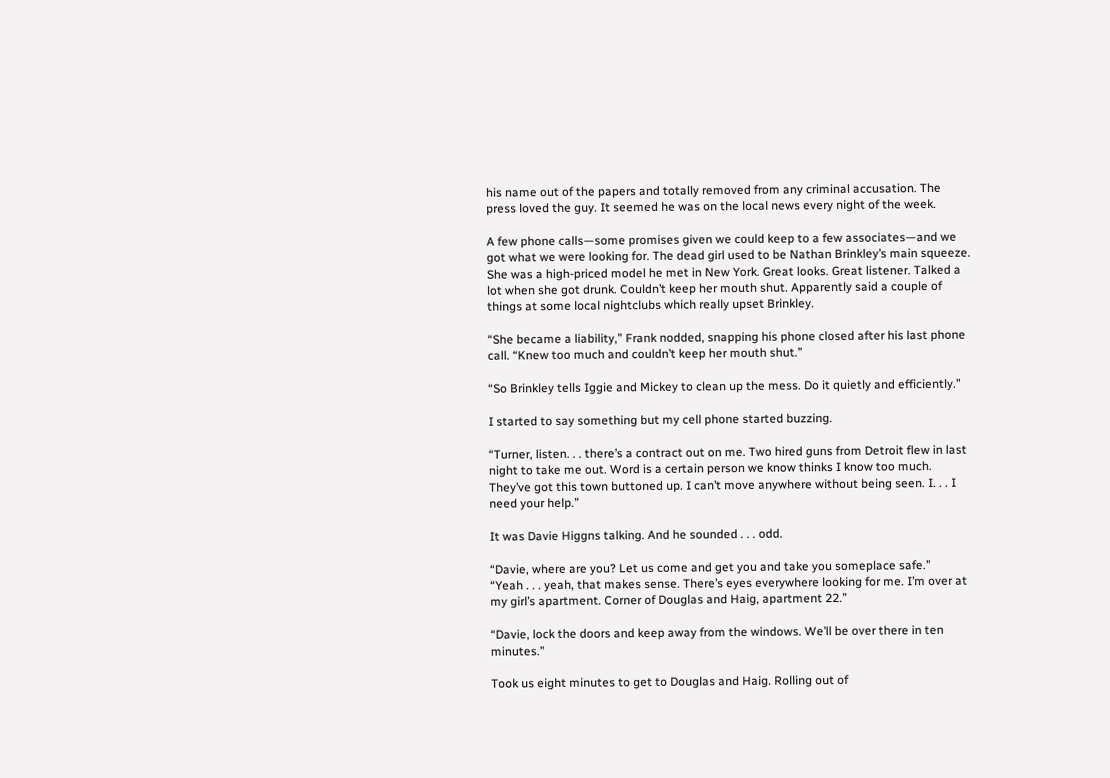his name out of the papers and totally removed from any criminal accusation. The press loved the guy. It seemed he was on the local news every night of the week.

A few phone calls—some promises given we could keep to a few associates—and we got what we were looking for. The dead girl used to be Nathan Brinkley’s main squeeze. She was a high-priced model he met in New York. Great looks. Great listener. Talked a lot when she got drunk. Couldn’t keep her mouth shut. Apparently said a couple of things at some local nightclubs which really upset Brinkley.

“She became a liability,” Frank nodded, snapping his phone closed after his last phone call. “Knew too much and couldn’t keep her mouth shut.”

“So Brinkley tells Iggie and Mickey to clean up the mess. Do it quietly and efficiently.”

I started to say something but my cell phone started buzzing.

“Turner, listen. . . there’s a contract out on me. Two hired guns from Detroit flew in last night to take me out. Word is a certain person we know thinks I know too much. They’ve got this town buttoned up. I can’t move anywhere without being seen. I. . . I need your help.”

It was Davie Higgns talking. And he sounded . . . odd.

“Davie, where are you? Let us come and get you and take you someplace safe.”
“Yeah . . . yeah, that makes sense. There’s eyes everywhere looking for me. I’m over at my girl’s apartment. Corner of Douglas and Haig, apartment 22.”

“Davie, lock the doors and keep away from the windows. We’ll be over there in ten minutes.”

Took us eight minutes to get to Douglas and Haig. Rolling out of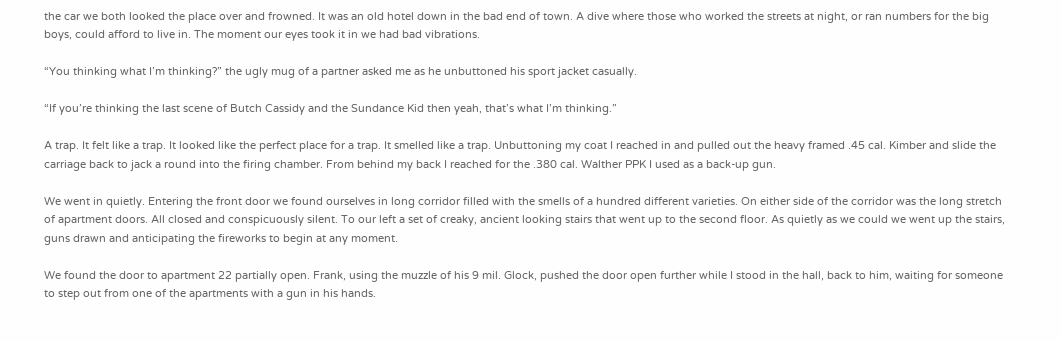the car we both looked the place over and frowned. It was an old hotel down in the bad end of town. A dive where those who worked the streets at night, or ran numbers for the big boys, could afford to live in. The moment our eyes took it in we had bad vibrations.

“You thinking what I’m thinking?” the ugly mug of a partner asked me as he unbuttoned his sport jacket casually.

“If you’re thinking the last scene of Butch Cassidy and the Sundance Kid then yeah, that’s what I’m thinking.”

A trap. It felt like a trap. It looked like the perfect place for a trap. It smelled like a trap. Unbuttoning my coat I reached in and pulled out the heavy framed .45 cal. Kimber and slide the carriage back to jack a round into the firing chamber. From behind my back I reached for the .380 cal. Walther PPK I used as a back-up gun.

We went in quietly. Entering the front door we found ourselves in long corridor filled with the smells of a hundred different varieties. On either side of the corridor was the long stretch of apartment doors. All closed and conspicuously silent. To our left a set of creaky, ancient looking stairs that went up to the second floor. As quietly as we could we went up the stairs, guns drawn and anticipating the fireworks to begin at any moment.

We found the door to apartment 22 partially open. Frank, using the muzzle of his 9 mil. Glock, pushed the door open further while I stood in the hall, back to him, waiting for someone to step out from one of the apartments with a gun in his hands.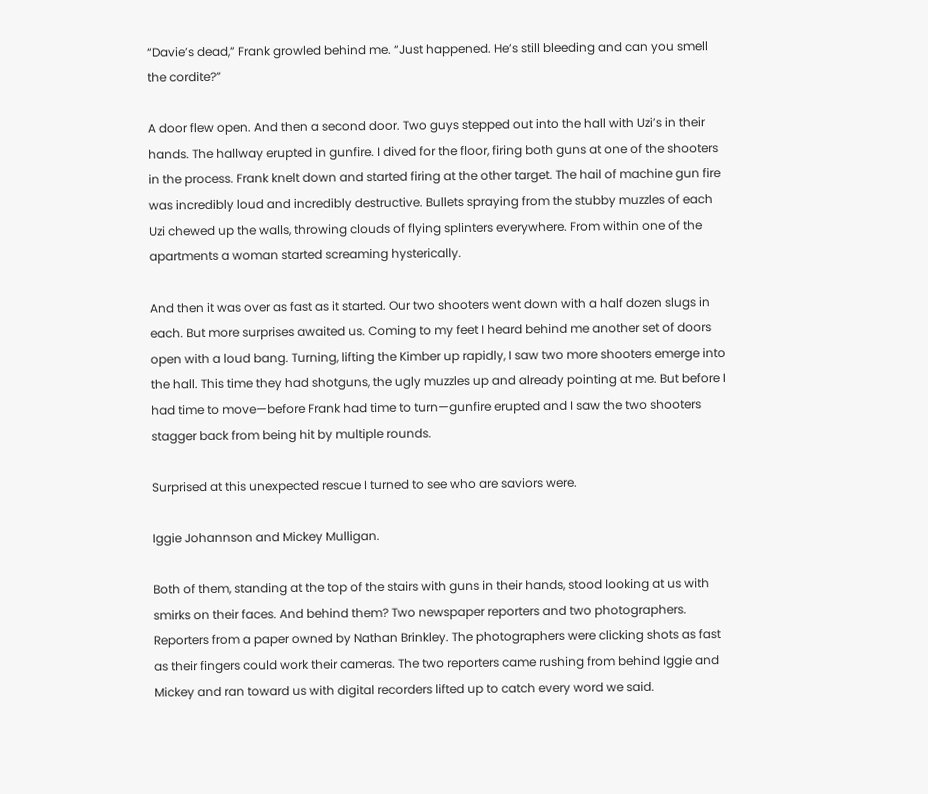“Davie’s dead,” Frank growled behind me. “Just happened. He’s still bleeding and can you smell the cordite?”

A door flew open. And then a second door. Two guys stepped out into the hall with Uzi’s in their hands. The hallway erupted in gunfire. I dived for the floor, firing both guns at one of the shooters in the process. Frank knelt down and started firing at the other target. The hail of machine gun fire was incredibly loud and incredibly destructive. Bullets spraying from the stubby muzzles of each Uzi chewed up the walls, throwing clouds of flying splinters everywhere. From within one of the apartments a woman started screaming hysterically.

And then it was over as fast as it started. Our two shooters went down with a half dozen slugs in each. But more surprises awaited us. Coming to my feet I heard behind me another set of doors open with a loud bang. Turning, lifting the Kimber up rapidly, I saw two more shooters emerge into the hall. This time they had shotguns, the ugly muzzles up and already pointing at me. But before I had time to move—before Frank had time to turn—gunfire erupted and I saw the two shooters stagger back from being hit by multiple rounds.

Surprised at this unexpected rescue I turned to see who are saviors were.

Iggie Johannson and Mickey Mulligan.

Both of them, standing at the top of the stairs with guns in their hands, stood looking at us with smirks on their faces. And behind them? Two newspaper reporters and two photographers. Reporters from a paper owned by Nathan Brinkley. The photographers were clicking shots as fast as their fingers could work their cameras. The two reporters came rushing from behind Iggie and Mickey and ran toward us with digital recorders lifted up to catch every word we said.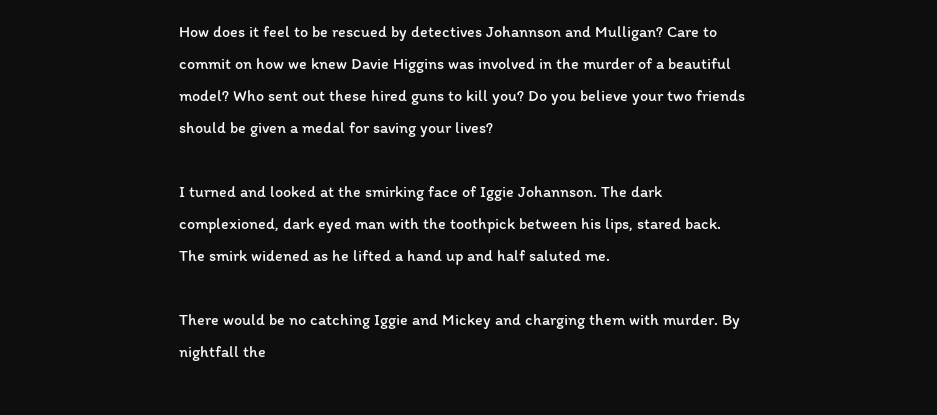How does it feel to be rescued by detectives Johannson and Mulligan? Care to commit on how we knew Davie Higgins was involved in the murder of a beautiful model? Who sent out these hired guns to kill you? Do you believe your two friends should be given a medal for saving your lives?

I turned and looked at the smirking face of Iggie Johannson. The dark complexioned, dark eyed man with the toothpick between his lips, stared back. The smirk widened as he lifted a hand up and half saluted me.

There would be no catching Iggie and Mickey and charging them with murder. By nightfall the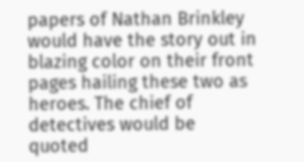papers of Nathan Brinkley would have the story out in blazing color on their front pages hailing these two as heroes. The chief of detectives would be quoted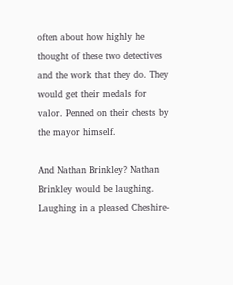often about how highly he thought of these two detectives and the work that they do. They would get their medals for valor. Penned on their chests by the mayor himself.

And Nathan Brinkley? Nathan Brinkley would be laughing. Laughing in a pleased Cheshire-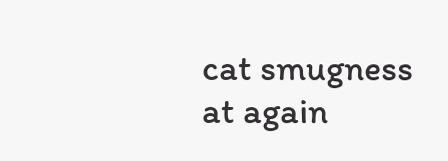cat smugness at again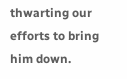thwarting our efforts to bring him down.